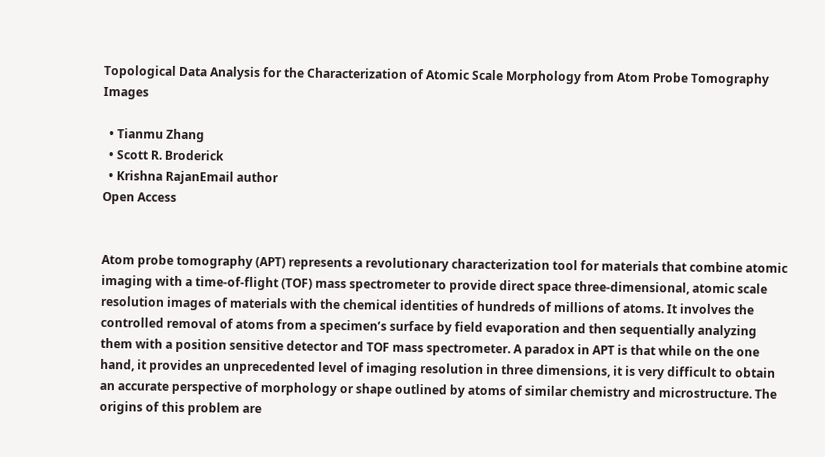Topological Data Analysis for the Characterization of Atomic Scale Morphology from Atom Probe Tomography Images

  • Tianmu Zhang
  • Scott R. Broderick
  • Krishna RajanEmail author
Open Access


Atom probe tomography (APT) represents a revolutionary characterization tool for materials that combine atomic imaging with a time-of-flight (TOF) mass spectrometer to provide direct space three-dimensional, atomic scale resolution images of materials with the chemical identities of hundreds of millions of atoms. It involves the controlled removal of atoms from a specimen’s surface by field evaporation and then sequentially analyzing them with a position sensitive detector and TOF mass spectrometer. A paradox in APT is that while on the one hand, it provides an unprecedented level of imaging resolution in three dimensions, it is very difficult to obtain an accurate perspective of morphology or shape outlined by atoms of similar chemistry and microstructure. The origins of this problem are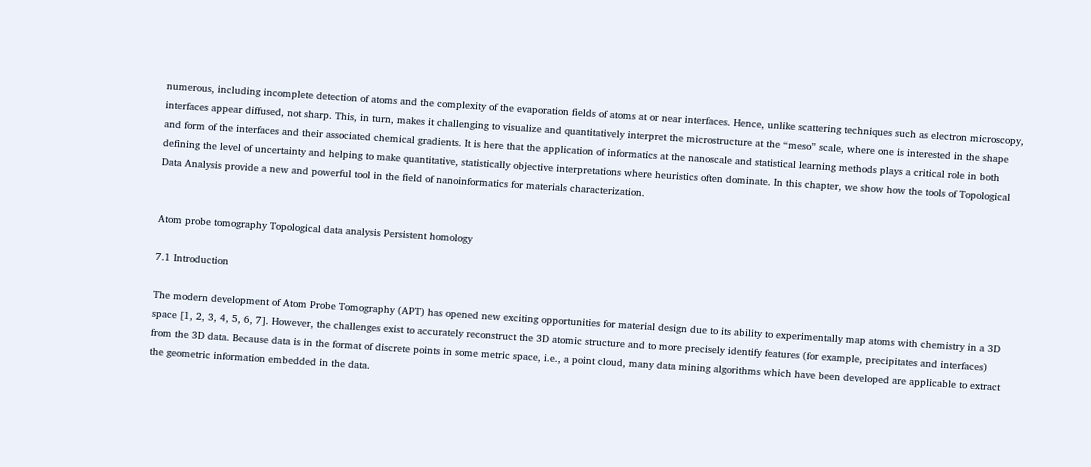numerous, including incomplete detection of atoms and the complexity of the evaporation fields of atoms at or near interfaces. Hence, unlike scattering techniques such as electron microscopy, interfaces appear diffused, not sharp. This, in turn, makes it challenging to visualize and quantitatively interpret the microstructure at the “meso” scale, where one is interested in the shape and form of the interfaces and their associated chemical gradients. It is here that the application of informatics at the nanoscale and statistical learning methods plays a critical role in both defining the level of uncertainty and helping to make quantitative, statistically objective interpretations where heuristics often dominate. In this chapter, we show how the tools of Topological Data Analysis provide a new and powerful tool in the field of nanoinformatics for materials characterization.


Atom probe tomography Topological data analysis Persistent homology

7.1 Introduction

The modern development of Atom Probe Tomography (APT) has opened new exciting opportunities for material design due to its ability to experimentally map atoms with chemistry in a 3D space [1, 2, 3, 4, 5, 6, 7]. However, the challenges exist to accurately reconstruct the 3D atomic structure and to more precisely identify features (for example, precipitates and interfaces) from the 3D data. Because data is in the format of discrete points in some metric space, i.e., a point cloud, many data mining algorithms which have been developed are applicable to extract the geometric information embedded in the data.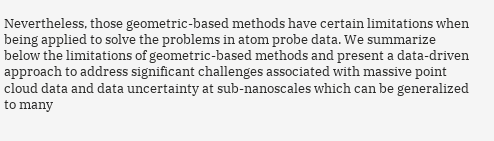Nevertheless, those geometric-based methods have certain limitations when being applied to solve the problems in atom probe data. We summarize below the limitations of geometric-based methods and present a data-driven approach to address significant challenges associated with massive point cloud data and data uncertainty at sub-nanoscales which can be generalized to many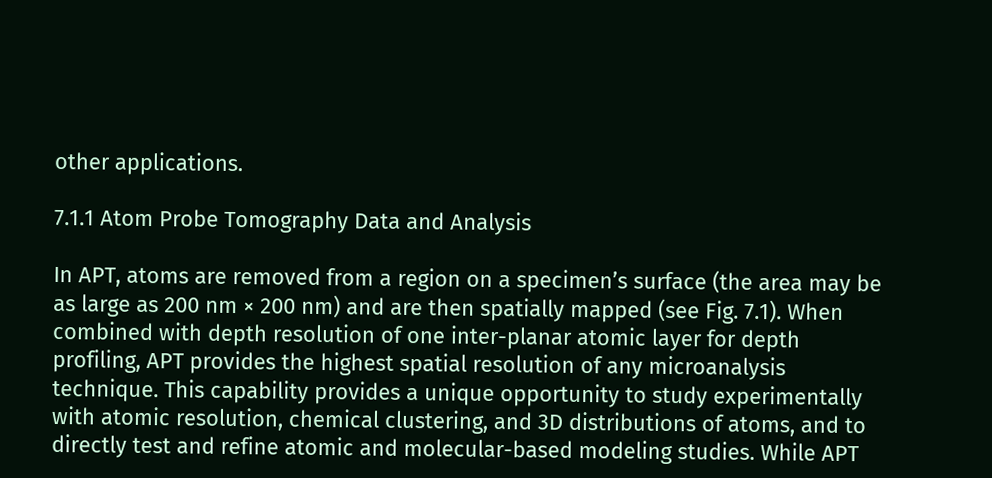other applications.

7.1.1 Atom Probe Tomography Data and Analysis

In APT, atoms are removed from a region on a specimen’s surface (the area may be as large as 200 nm × 200 nm) and are then spatially mapped (see Fig. 7.1). When combined with depth resolution of one inter-planar atomic layer for depth profiling, APT provides the highest spatial resolution of any microanalysis technique. This capability provides a unique opportunity to study experimentally with atomic resolution, chemical clustering, and 3D distributions of atoms, and to directly test and refine atomic and molecular-based modeling studies. While APT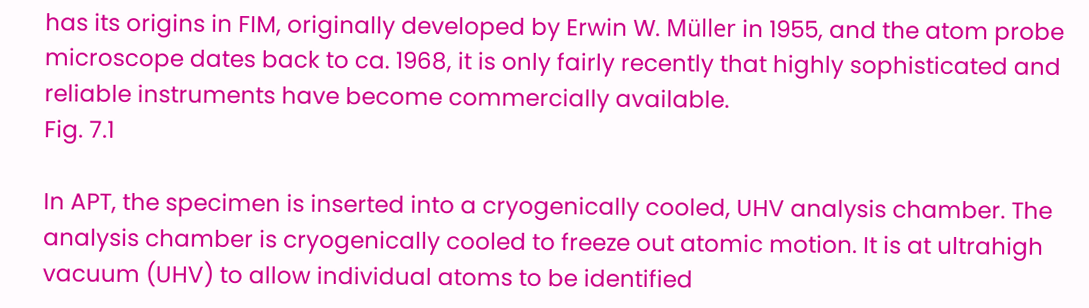has its origins in FIM, originally developed by Erwin W. Müller in 1955, and the atom probe microscope dates back to ca. 1968, it is only fairly recently that highly sophisticated and reliable instruments have become commercially available.
Fig. 7.1

In APT, the specimen is inserted into a cryogenically cooled, UHV analysis chamber. The analysis chamber is cryogenically cooled to freeze out atomic motion. It is at ultrahigh vacuum (UHV) to allow individual atoms to be identified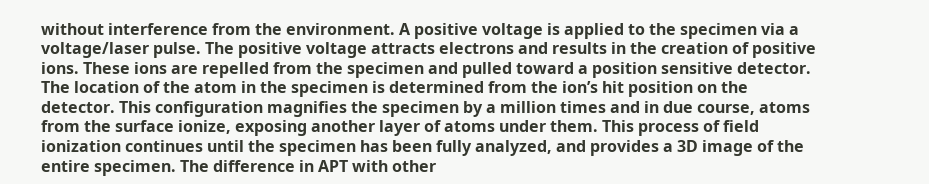without interference from the environment. A positive voltage is applied to the specimen via a voltage/laser pulse. The positive voltage attracts electrons and results in the creation of positive ions. These ions are repelled from the specimen and pulled toward a position sensitive detector. The location of the atom in the specimen is determined from the ion’s hit position on the detector. This configuration magnifies the specimen by a million times and in due course, atoms from the surface ionize, exposing another layer of atoms under them. This process of field ionization continues until the specimen has been fully analyzed, and provides a 3D image of the entire specimen. The difference in APT with other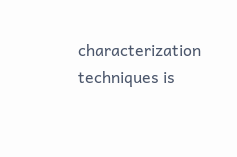characterization techniques is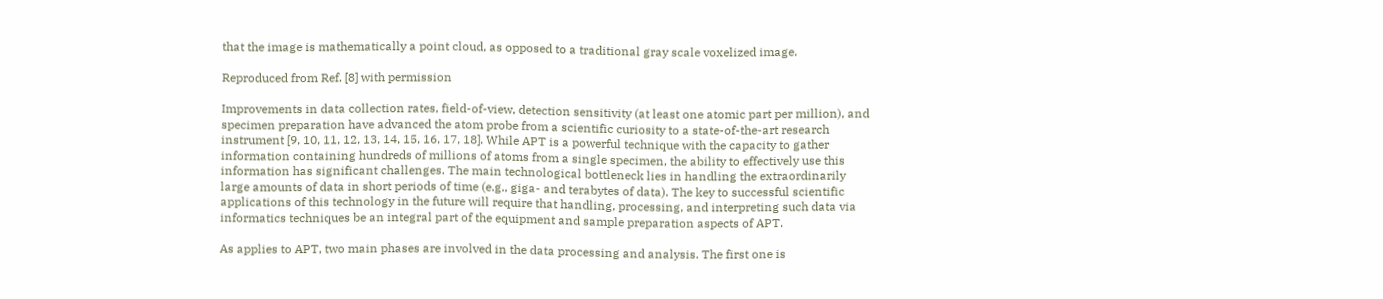that the image is mathematically a point cloud, as opposed to a traditional gray scale voxelized image.

Reproduced from Ref. [8] with permission

Improvements in data collection rates, field-of-view, detection sensitivity (at least one atomic part per million), and specimen preparation have advanced the atom probe from a scientific curiosity to a state-of-the-art research instrument [9, 10, 11, 12, 13, 14, 15, 16, 17, 18]. While APT is a powerful technique with the capacity to gather information containing hundreds of millions of atoms from a single specimen, the ability to effectively use this information has significant challenges. The main technological bottleneck lies in handling the extraordinarily large amounts of data in short periods of time (e.g., giga- and terabytes of data). The key to successful scientific applications of this technology in the future will require that handling, processing, and interpreting such data via informatics techniques be an integral part of the equipment and sample preparation aspects of APT.

As applies to APT, two main phases are involved in the data processing and analysis. The first one is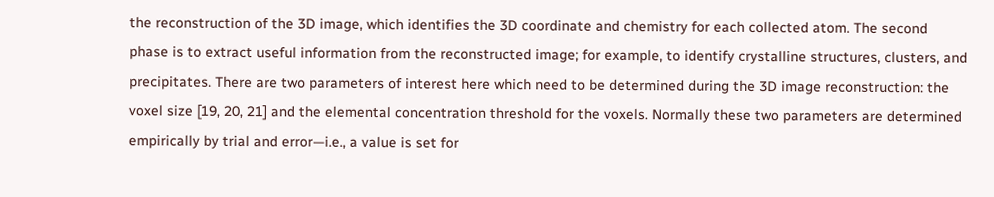the reconstruction of the 3D image, which identifies the 3D coordinate and chemistry for each collected atom. The second phase is to extract useful information from the reconstructed image; for example, to identify crystalline structures, clusters, and precipitates. There are two parameters of interest here which need to be determined during the 3D image reconstruction: the voxel size [19, 20, 21] and the elemental concentration threshold for the voxels. Normally these two parameters are determined empirically by trial and error—i.e., a value is set for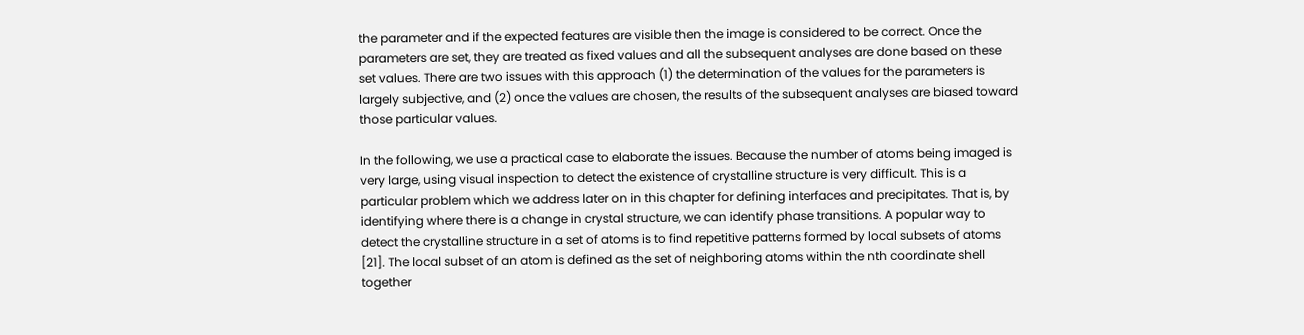the parameter and if the expected features are visible then the image is considered to be correct. Once the parameters are set, they are treated as fixed values and all the subsequent analyses are done based on these set values. There are two issues with this approach (1) the determination of the values for the parameters is largely subjective, and (2) once the values are chosen, the results of the subsequent analyses are biased toward those particular values.

In the following, we use a practical case to elaborate the issues. Because the number of atoms being imaged is very large, using visual inspection to detect the existence of crystalline structure is very difficult. This is a particular problem which we address later on in this chapter for defining interfaces and precipitates. That is, by identifying where there is a change in crystal structure, we can identify phase transitions. A popular way to detect the crystalline structure in a set of atoms is to find repetitive patterns formed by local subsets of atoms [21]. The local subset of an atom is defined as the set of neighboring atoms within the nth coordinate shell together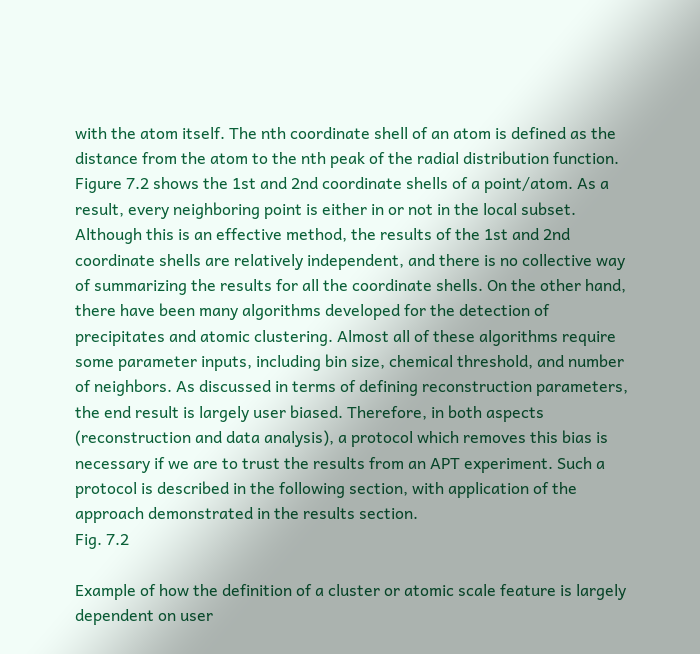with the atom itself. The nth coordinate shell of an atom is defined as the distance from the atom to the nth peak of the radial distribution function. Figure 7.2 shows the 1st and 2nd coordinate shells of a point/atom. As a result, every neighboring point is either in or not in the local subset. Although this is an effective method, the results of the 1st and 2nd coordinate shells are relatively independent, and there is no collective way of summarizing the results for all the coordinate shells. On the other hand, there have been many algorithms developed for the detection of precipitates and atomic clustering. Almost all of these algorithms require some parameter inputs, including bin size, chemical threshold, and number of neighbors. As discussed in terms of defining reconstruction parameters, the end result is largely user biased. Therefore, in both aspects (reconstruction and data analysis), a protocol which removes this bias is necessary if we are to trust the results from an APT experiment. Such a protocol is described in the following section, with application of the approach demonstrated in the results section.
Fig. 7.2

Example of how the definition of a cluster or atomic scale feature is largely dependent on user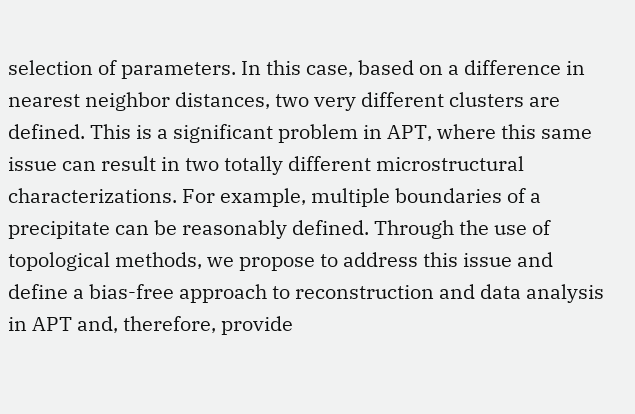selection of parameters. In this case, based on a difference in nearest neighbor distances, two very different clusters are defined. This is a significant problem in APT, where this same issue can result in two totally different microstructural characterizations. For example, multiple boundaries of a precipitate can be reasonably defined. Through the use of topological methods, we propose to address this issue and define a bias-free approach to reconstruction and data analysis in APT and, therefore, provide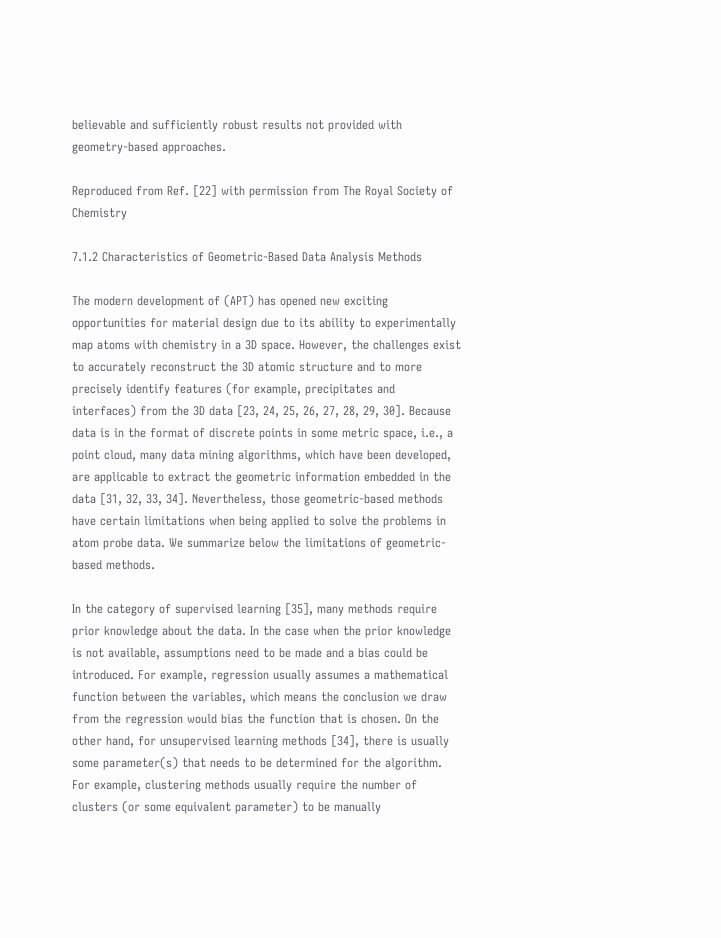believable and sufficiently robust results not provided with geometry-based approaches.

Reproduced from Ref. [22] with permission from The Royal Society of Chemistry

7.1.2 Characteristics of Geometric-Based Data Analysis Methods

The modern development of (APT) has opened new exciting opportunities for material design due to its ability to experimentally map atoms with chemistry in a 3D space. However, the challenges exist to accurately reconstruct the 3D atomic structure and to more precisely identify features (for example, precipitates and interfaces) from the 3D data [23, 24, 25, 26, 27, 28, 29, 30]. Because data is in the format of discrete points in some metric space, i.e., a point cloud, many data mining algorithms, which have been developed, are applicable to extract the geometric information embedded in the data [31, 32, 33, 34]. Nevertheless, those geometric-based methods have certain limitations when being applied to solve the problems in atom probe data. We summarize below the limitations of geometric-based methods.

In the category of supervised learning [35], many methods require prior knowledge about the data. In the case when the prior knowledge is not available, assumptions need to be made and a bias could be introduced. For example, regression usually assumes a mathematical function between the variables, which means the conclusion we draw from the regression would bias the function that is chosen. On the other hand, for unsupervised learning methods [34], there is usually some parameter(s) that needs to be determined for the algorithm. For example, clustering methods usually require the number of clusters (or some equivalent parameter) to be manually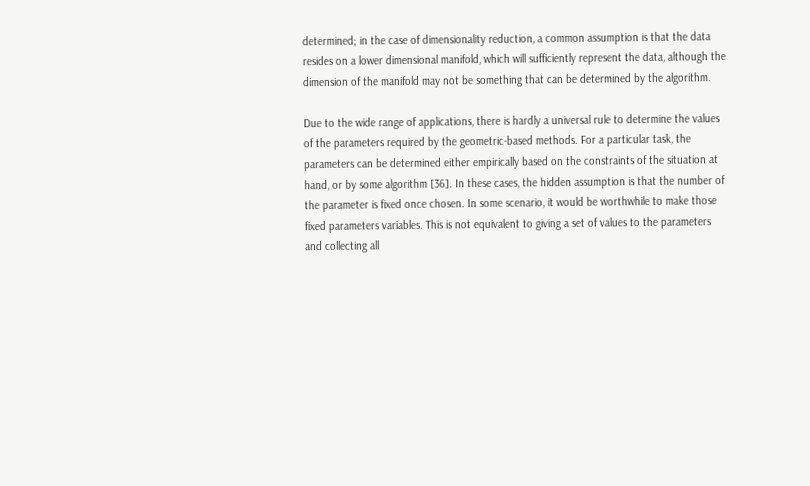determined; in the case of dimensionality reduction, a common assumption is that the data resides on a lower dimensional manifold, which will sufficiently represent the data, although the dimension of the manifold may not be something that can be determined by the algorithm.

Due to the wide range of applications, there is hardly a universal rule to determine the values of the parameters required by the geometric-based methods. For a particular task, the parameters can be determined either empirically based on the constraints of the situation at hand, or by some algorithm [36]. In these cases, the hidden assumption is that the number of the parameter is fixed once chosen. In some scenario, it would be worthwhile to make those fixed parameters variables. This is not equivalent to giving a set of values to the parameters and collecting all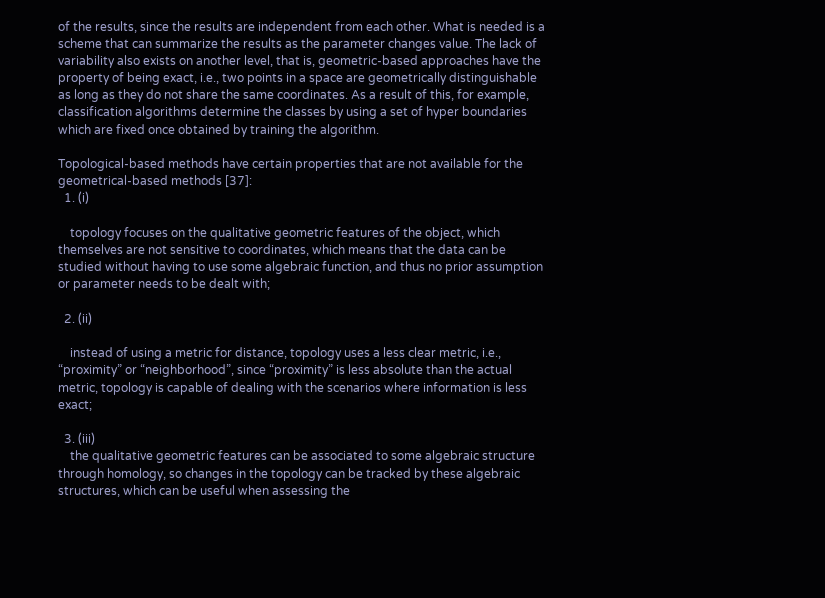of the results, since the results are independent from each other. What is needed is a scheme that can summarize the results as the parameter changes value. The lack of variability also exists on another level, that is, geometric-based approaches have the property of being exact, i.e., two points in a space are geometrically distinguishable as long as they do not share the same coordinates. As a result of this, for example, classification algorithms determine the classes by using a set of hyper boundaries which are fixed once obtained by training the algorithm.

Topological-based methods have certain properties that are not available for the geometrical-based methods [37]:
  1. (i)

    topology focuses on the qualitative geometric features of the object, which themselves are not sensitive to coordinates, which means that the data can be studied without having to use some algebraic function, and thus no prior assumption or parameter needs to be dealt with;

  2. (ii)

    instead of using a metric for distance, topology uses a less clear metric, i.e., “proximity” or “neighborhood”, since “proximity” is less absolute than the actual metric, topology is capable of dealing with the scenarios where information is less exact;

  3. (iii)
    the qualitative geometric features can be associated to some algebraic structure through homology, so changes in the topology can be tracked by these algebraic structures, which can be useful when assessing the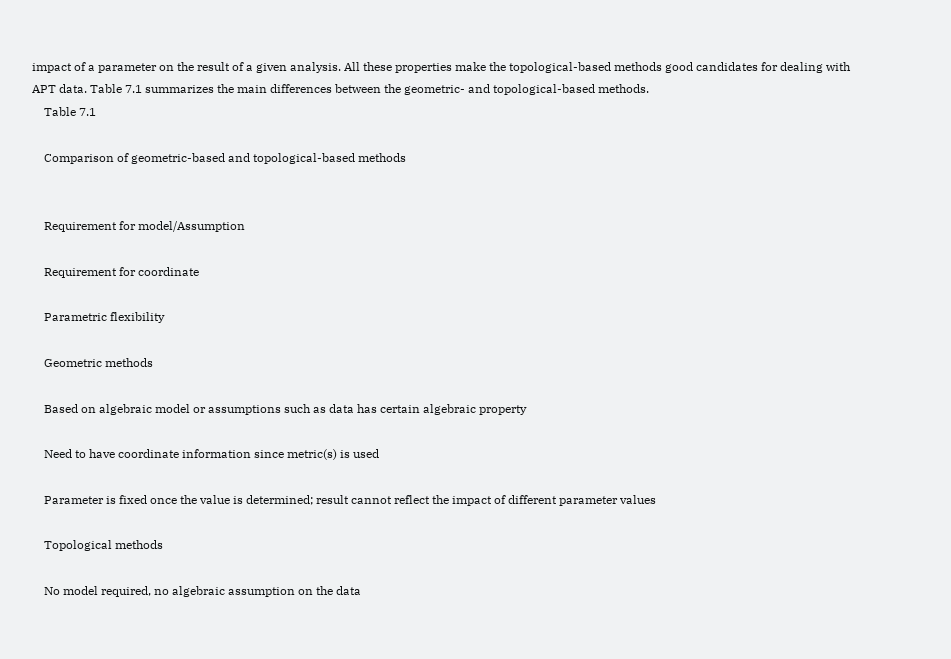impact of a parameter on the result of a given analysis. All these properties make the topological-based methods good candidates for dealing with APT data. Table 7.1 summarizes the main differences between the geometric- and topological-based methods.
    Table 7.1

    Comparison of geometric-based and topological-based methods


    Requirement for model/Assumption

    Requirement for coordinate

    Parametric flexibility

    Geometric methods

    Based on algebraic model or assumptions such as data has certain algebraic property

    Need to have coordinate information since metric(s) is used

    Parameter is fixed once the value is determined; result cannot reflect the impact of different parameter values

    Topological methods

    No model required, no algebraic assumption on the data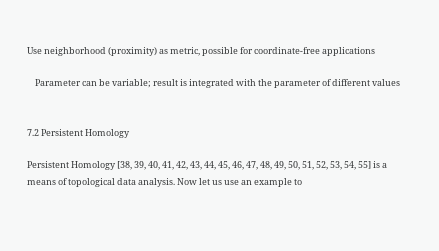Use neighborhood (proximity) as metric, possible for coordinate-free applications

    Parameter can be variable; result is integrated with the parameter of different values


7.2 Persistent Homology

Persistent Homology [38, 39, 40, 41, 42, 43, 44, 45, 46, 47, 48, 49, 50, 51, 52, 53, 54, 55] is a means of topological data analysis. Now let us use an example to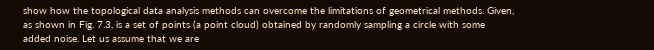show how the topological data analysis methods can overcome the limitations of geometrical methods. Given, as shown in Fig. 7.3, is a set of points (a point cloud) obtained by randomly sampling a circle with some added noise. Let us assume that we are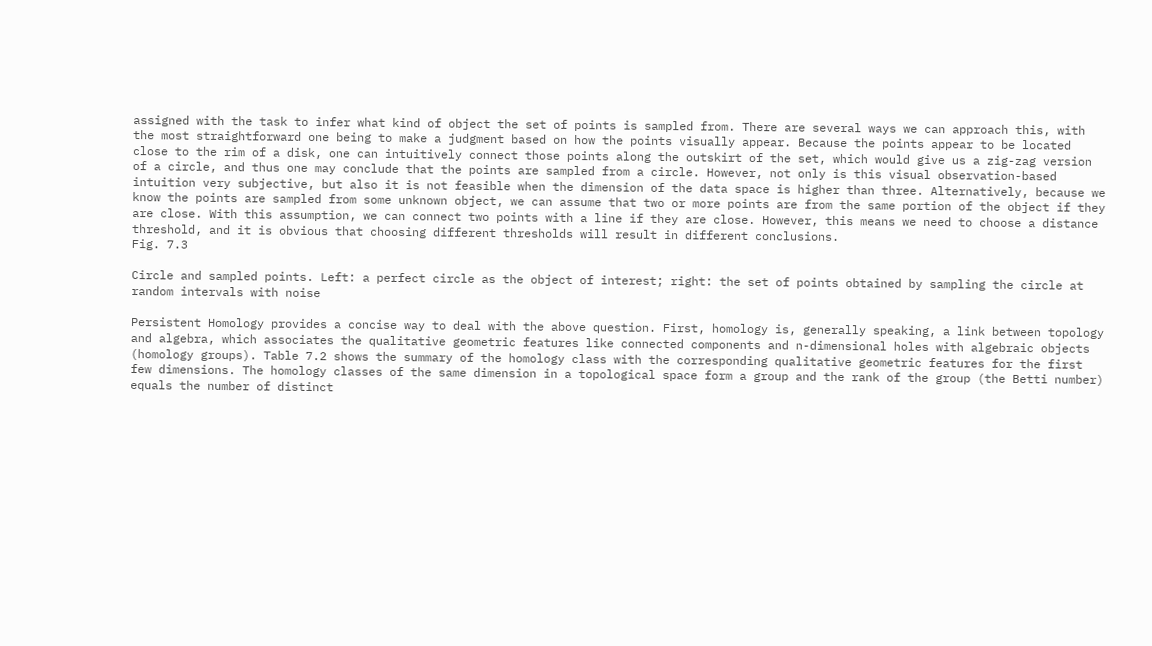assigned with the task to infer what kind of object the set of points is sampled from. There are several ways we can approach this, with the most straightforward one being to make a judgment based on how the points visually appear. Because the points appear to be located close to the rim of a disk, one can intuitively connect those points along the outskirt of the set, which would give us a zig-zag version of a circle, and thus one may conclude that the points are sampled from a circle. However, not only is this visual observation-based intuition very subjective, but also it is not feasible when the dimension of the data space is higher than three. Alternatively, because we know the points are sampled from some unknown object, we can assume that two or more points are from the same portion of the object if they are close. With this assumption, we can connect two points with a line if they are close. However, this means we need to choose a distance threshold, and it is obvious that choosing different thresholds will result in different conclusions.
Fig. 7.3

Circle and sampled points. Left: a perfect circle as the object of interest; right: the set of points obtained by sampling the circle at random intervals with noise

Persistent Homology provides a concise way to deal with the above question. First, homology is, generally speaking, a link between topology and algebra, which associates the qualitative geometric features like connected components and n-dimensional holes with algebraic objects (homology groups). Table 7.2 shows the summary of the homology class with the corresponding qualitative geometric features for the first few dimensions. The homology classes of the same dimension in a topological space form a group and the rank of the group (the Betti number) equals the number of distinct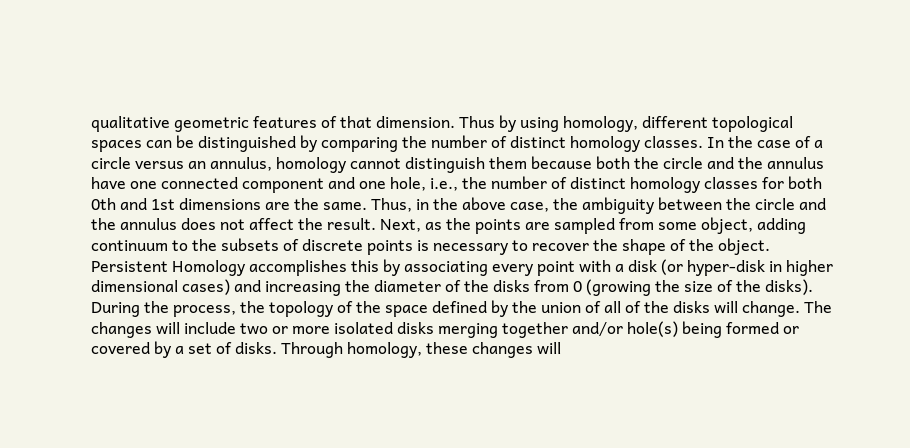qualitative geometric features of that dimension. Thus by using homology, different topological spaces can be distinguished by comparing the number of distinct homology classes. In the case of a circle versus an annulus, homology cannot distinguish them because both the circle and the annulus have one connected component and one hole, i.e., the number of distinct homology classes for both 0th and 1st dimensions are the same. Thus, in the above case, the ambiguity between the circle and the annulus does not affect the result. Next, as the points are sampled from some object, adding continuum to the subsets of discrete points is necessary to recover the shape of the object. Persistent Homology accomplishes this by associating every point with a disk (or hyper-disk in higher dimensional cases) and increasing the diameter of the disks from 0 (growing the size of the disks). During the process, the topology of the space defined by the union of all of the disks will change. The changes will include two or more isolated disks merging together and/or hole(s) being formed or covered by a set of disks. Through homology, these changes will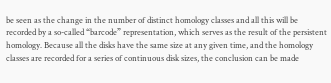be seen as the change in the number of distinct homology classes and all this will be recorded by a so-called “barcode” representation, which serves as the result of the persistent homology. Because all the disks have the same size at any given time, and the homology classes are recorded for a series of continuous disk sizes, the conclusion can be made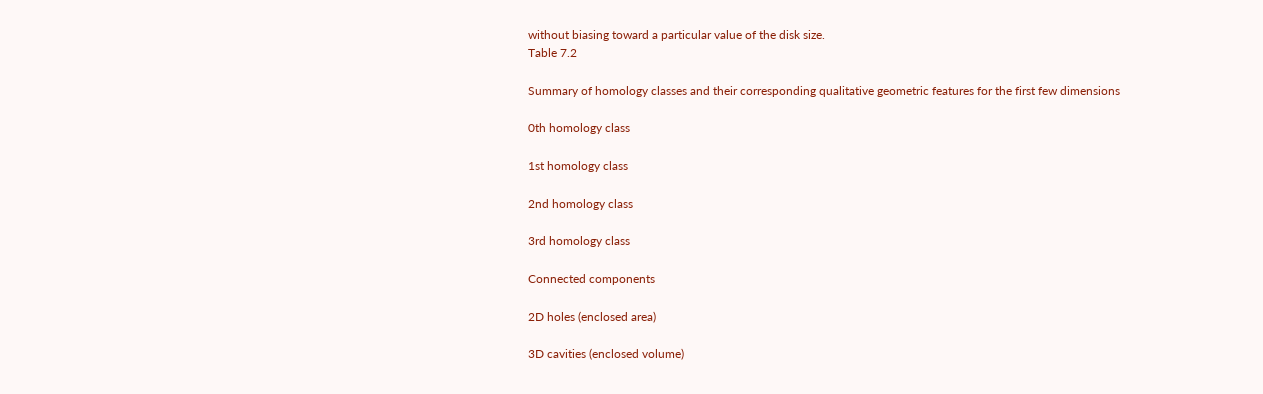without biasing toward a particular value of the disk size.
Table 7.2

Summary of homology classes and their corresponding qualitative geometric features for the first few dimensions

0th homology class

1st homology class

2nd homology class

3rd homology class

Connected components

2D holes (enclosed area)

3D cavities (enclosed volume)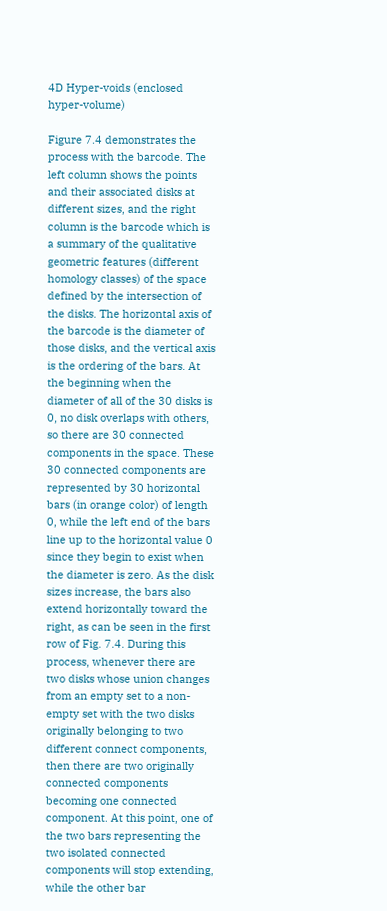4D Hyper-voids (enclosed hyper-volume)

Figure 7.4 demonstrates the process with the barcode. The left column shows the points and their associated disks at different sizes, and the right column is the barcode which is a summary of the qualitative geometric features (different homology classes) of the space defined by the intersection of the disks. The horizontal axis of the barcode is the diameter of those disks, and the vertical axis is the ordering of the bars. At the beginning when the diameter of all of the 30 disks is 0, no disk overlaps with others, so there are 30 connected components in the space. These 30 connected components are represented by 30 horizontal bars (in orange color) of length 0, while the left end of the bars line up to the horizontal value 0 since they begin to exist when the diameter is zero. As the disk sizes increase, the bars also extend horizontally toward the right, as can be seen in the first row of Fig. 7.4. During this process, whenever there are two disks whose union changes from an empty set to a non-empty set with the two disks originally belonging to two different connect components, then there are two originally connected components becoming one connected component. At this point, one of the two bars representing the two isolated connected components will stop extending, while the other bar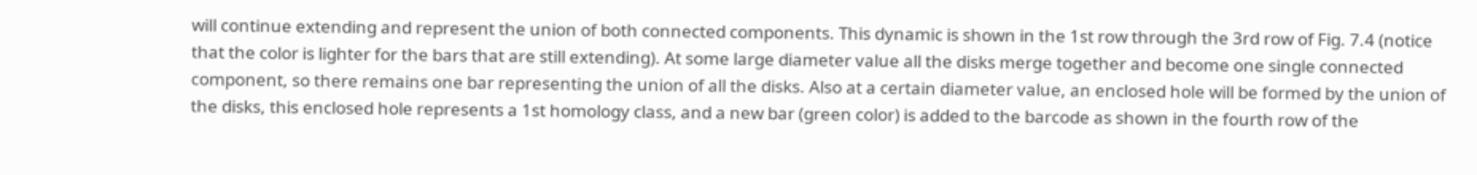will continue extending and represent the union of both connected components. This dynamic is shown in the 1st row through the 3rd row of Fig. 7.4 (notice that the color is lighter for the bars that are still extending). At some large diameter value all the disks merge together and become one single connected component, so there remains one bar representing the union of all the disks. Also at a certain diameter value, an enclosed hole will be formed by the union of the disks, this enclosed hole represents a 1st homology class, and a new bar (green color) is added to the barcode as shown in the fourth row of the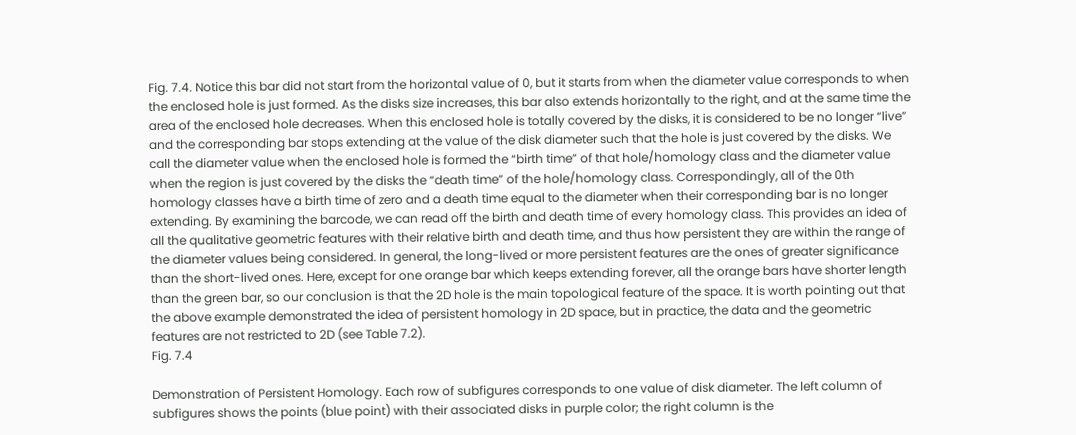Fig. 7.4. Notice this bar did not start from the horizontal value of 0, but it starts from when the diameter value corresponds to when the enclosed hole is just formed. As the disks size increases, this bar also extends horizontally to the right, and at the same time the area of the enclosed hole decreases. When this enclosed hole is totally covered by the disks, it is considered to be no longer “live” and the corresponding bar stops extending at the value of the disk diameter such that the hole is just covered by the disks. We call the diameter value when the enclosed hole is formed the “birth time” of that hole/homology class and the diameter value when the region is just covered by the disks the “death time” of the hole/homology class. Correspondingly, all of the 0th homology classes have a birth time of zero and a death time equal to the diameter when their corresponding bar is no longer extending. By examining the barcode, we can read off the birth and death time of every homology class. This provides an idea of all the qualitative geometric features with their relative birth and death time, and thus how persistent they are within the range of the diameter values being considered. In general, the long-lived or more persistent features are the ones of greater significance than the short-lived ones. Here, except for one orange bar which keeps extending forever, all the orange bars have shorter length than the green bar, so our conclusion is that the 2D hole is the main topological feature of the space. It is worth pointing out that the above example demonstrated the idea of persistent homology in 2D space, but in practice, the data and the geometric features are not restricted to 2D (see Table 7.2).
Fig. 7.4

Demonstration of Persistent Homology. Each row of subfigures corresponds to one value of disk diameter. The left column of subfigures shows the points (blue point) with their associated disks in purple color; the right column is the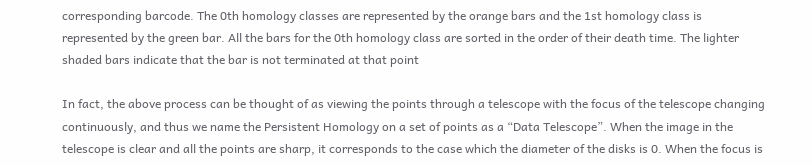corresponding barcode. The 0th homology classes are represented by the orange bars and the 1st homology class is represented by the green bar. All the bars for the 0th homology class are sorted in the order of their death time. The lighter shaded bars indicate that the bar is not terminated at that point

In fact, the above process can be thought of as viewing the points through a telescope with the focus of the telescope changing continuously, and thus we name the Persistent Homology on a set of points as a “Data Telescope”. When the image in the telescope is clear and all the points are sharp, it corresponds to the case which the diameter of the disks is 0. When the focus is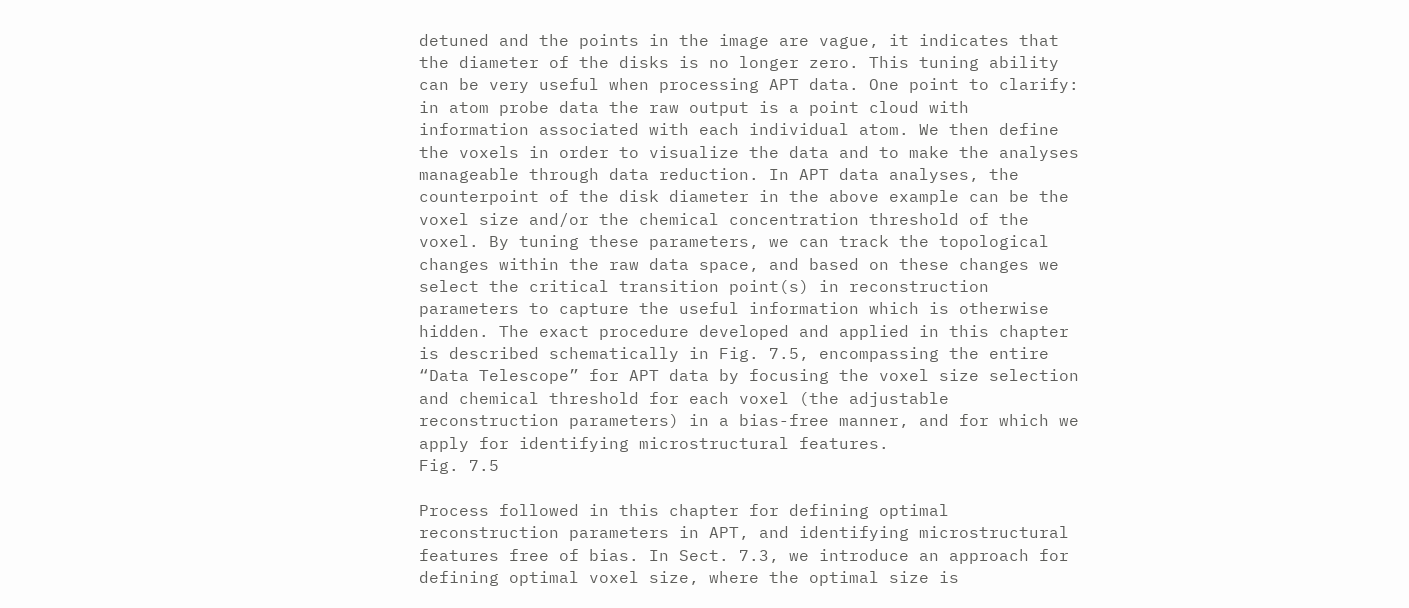detuned and the points in the image are vague, it indicates that the diameter of the disks is no longer zero. This tuning ability can be very useful when processing APT data. One point to clarify: in atom probe data the raw output is a point cloud with information associated with each individual atom. We then define the voxels in order to visualize the data and to make the analyses manageable through data reduction. In APT data analyses, the counterpoint of the disk diameter in the above example can be the voxel size and/or the chemical concentration threshold of the voxel. By tuning these parameters, we can track the topological changes within the raw data space, and based on these changes we select the critical transition point(s) in reconstruction parameters to capture the useful information which is otherwise hidden. The exact procedure developed and applied in this chapter is described schematically in Fig. 7.5, encompassing the entire “Data Telescope” for APT data by focusing the voxel size selection and chemical threshold for each voxel (the adjustable reconstruction parameters) in a bias-free manner, and for which we apply for identifying microstructural features.
Fig. 7.5

Process followed in this chapter for defining optimal reconstruction parameters in APT, and identifying microstructural features free of bias. In Sect. 7.3, we introduce an approach for defining optimal voxel size, where the optimal size is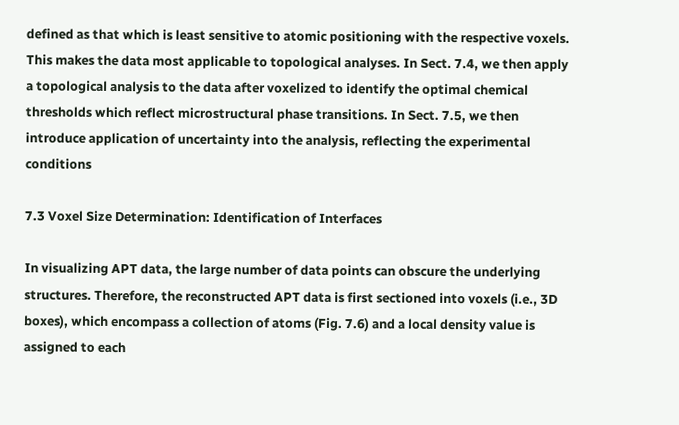defined as that which is least sensitive to atomic positioning with the respective voxels. This makes the data most applicable to topological analyses. In Sect. 7.4, we then apply a topological analysis to the data after voxelized to identify the optimal chemical thresholds which reflect microstructural phase transitions. In Sect. 7.5, we then introduce application of uncertainty into the analysis, reflecting the experimental conditions

7.3 Voxel Size Determination: Identification of Interfaces

In visualizing APT data, the large number of data points can obscure the underlying structures. Therefore, the reconstructed APT data is first sectioned into voxels (i.e., 3D boxes), which encompass a collection of atoms (Fig. 7.6) and a local density value is assigned to each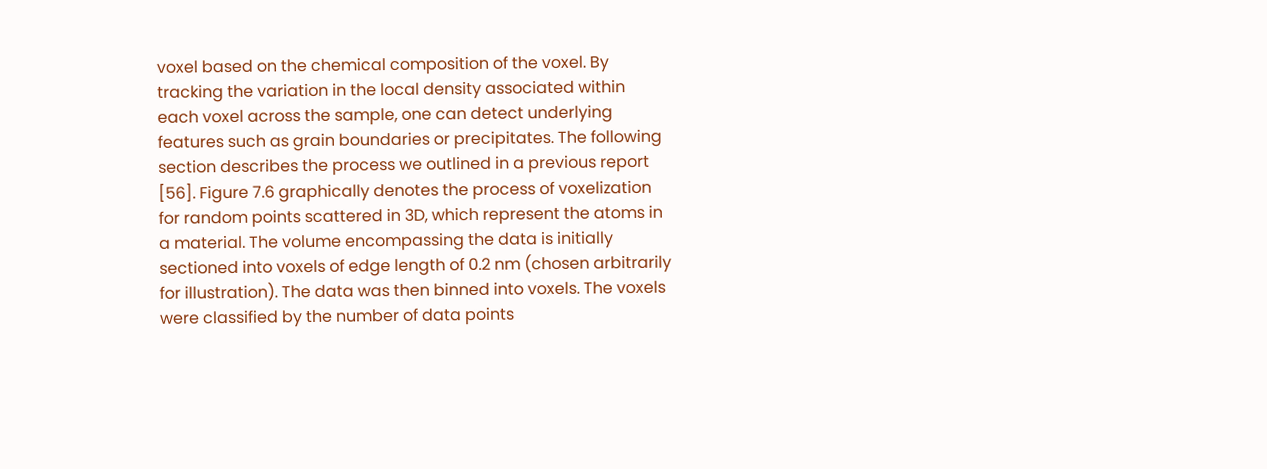voxel based on the chemical composition of the voxel. By tracking the variation in the local density associated within each voxel across the sample, one can detect underlying features such as grain boundaries or precipitates. The following section describes the process we outlined in a previous report [56]. Figure 7.6 graphically denotes the process of voxelization for random points scattered in 3D, which represent the atoms in a material. The volume encompassing the data is initially sectioned into voxels of edge length of 0.2 nm (chosen arbitrarily for illustration). The data was then binned into voxels. The voxels were classified by the number of data points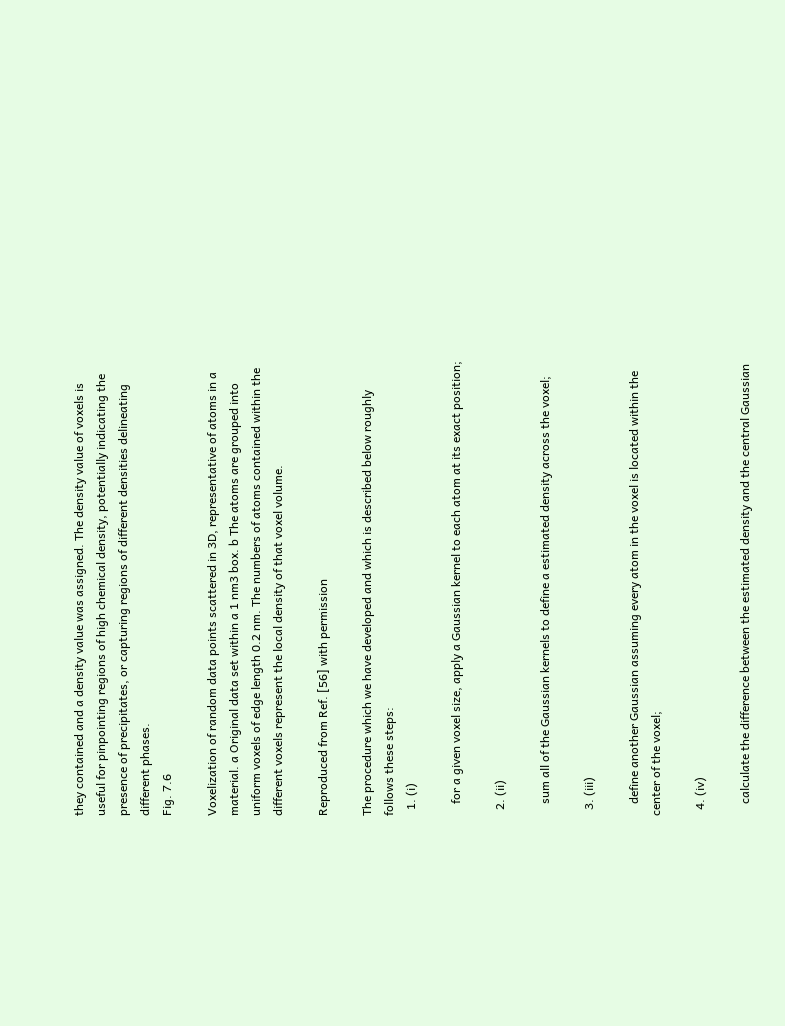they contained and a density value was assigned. The density value of voxels is useful for pinpointing regions of high chemical density, potentially indicating the presence of precipitates, or capturing regions of different densities delineating different phases.
Fig. 7.6

Voxelization of random data points scattered in 3D, representative of atoms in a material. a Original data set within a 1 nm3 box. b The atoms are grouped into uniform voxels of edge length 0.2 nm. The numbers of atoms contained within the different voxels represent the local density of that voxel volume.

Reproduced from Ref. [56] with permission

The procedure which we have developed and which is described below roughly follows these steps:
  1. (i)

    for a given voxel size, apply a Gaussian kernel to each atom at its exact position;

  2. (ii)

    sum all of the Gaussian kernels to define a estimated density across the voxel;

  3. (iii)

    define another Gaussian assuming every atom in the voxel is located within the center of the voxel;

  4. (iv)

    calculate the difference between the estimated density and the central Gaussian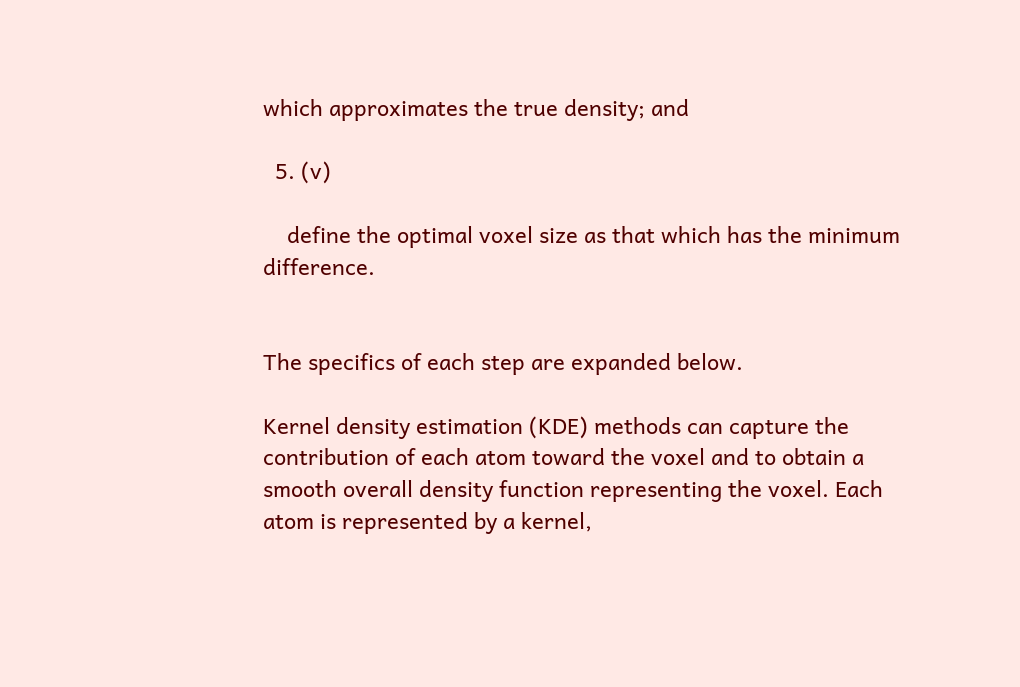which approximates the true density; and

  5. (v)

    define the optimal voxel size as that which has the minimum difference.


The specifics of each step are expanded below.

Kernel density estimation (KDE) methods can capture the contribution of each atom toward the voxel and to obtain a smooth overall density function representing the voxel. Each atom is represented by a kernel,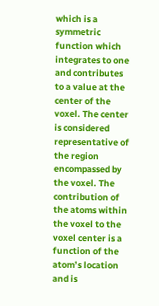which is a symmetric function which integrates to one and contributes to a value at the center of the voxel. The center is considered representative of the region encompassed by the voxel. The contribution of the atoms within the voxel to the voxel center is a function of the atom’s location and is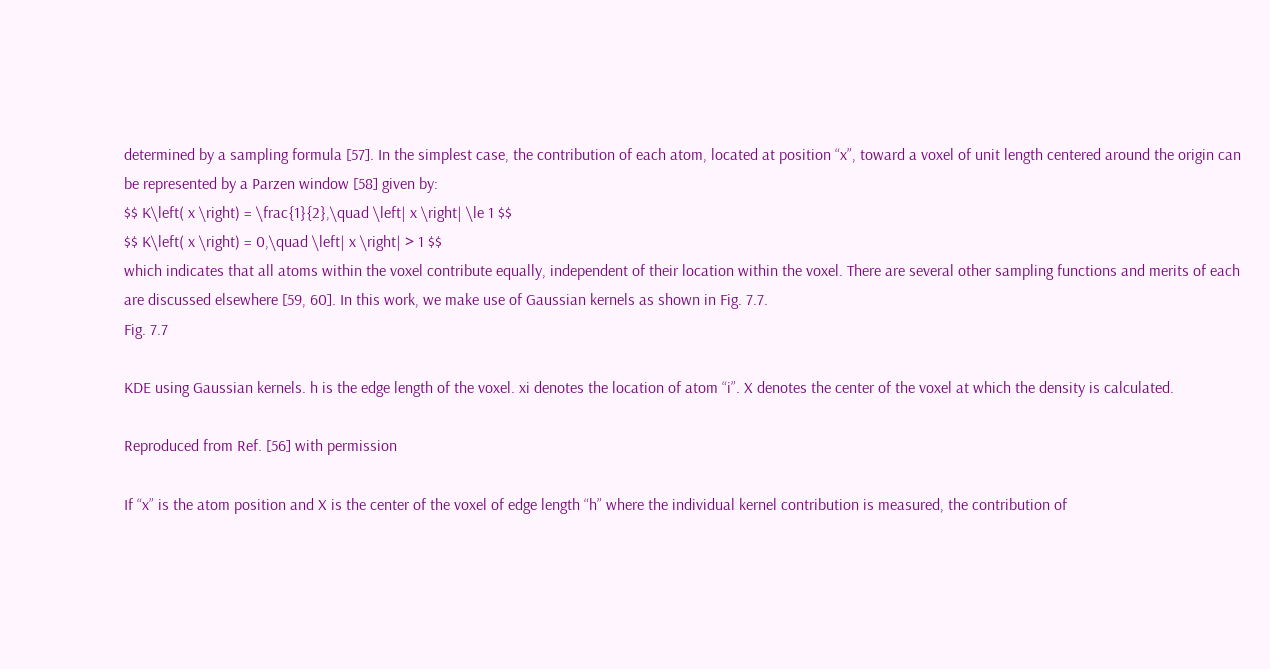determined by a sampling formula [57]. In the simplest case, the contribution of each atom, located at position “x”, toward a voxel of unit length centered around the origin can be represented by a Parzen window [58] given by:
$$ K\left( x \right) = \frac{1}{2},\quad \left| x \right| \le 1 $$
$$ K\left( x \right) = 0,\quad \left| x \right| > 1 $$
which indicates that all atoms within the voxel contribute equally, independent of their location within the voxel. There are several other sampling functions and merits of each are discussed elsewhere [59, 60]. In this work, we make use of Gaussian kernels as shown in Fig. 7.7.
Fig. 7.7

KDE using Gaussian kernels. h is the edge length of the voxel. xi denotes the location of atom “i”. X denotes the center of the voxel at which the density is calculated.

Reproduced from Ref. [56] with permission

If “x” is the atom position and X is the center of the voxel of edge length “h” where the individual kernel contribution is measured, the contribution of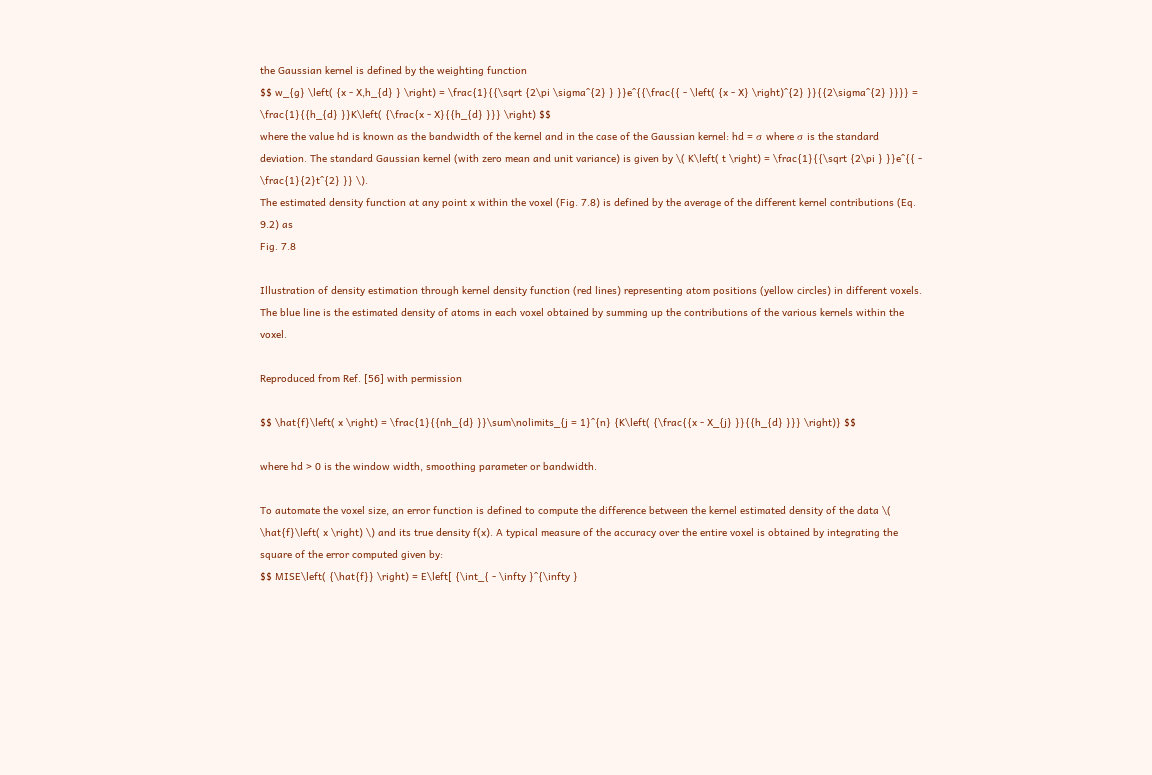the Gaussian kernel is defined by the weighting function
$$ w_{g} \left( {x - X,h_{d} } \right) = \frac{1}{{\sqrt {2\pi \sigma^{2} } }}e^{{\frac{{ - \left( {x - X} \right)^{2} }}{{2\sigma^{2} }}}} = \frac{1}{{h_{d} }}K\left( {\frac{x - X}{{h_{d} }}} \right) $$
where the value hd is known as the bandwidth of the kernel and in the case of the Gaussian kernel: hd = σ where σ is the standard deviation. The standard Gaussian kernel (with zero mean and unit variance) is given by \( K\left( t \right) = \frac{1}{{\sqrt {2\pi } }}e^{{ - \frac{1}{2}t^{2} }} \).
The estimated density function at any point x within the voxel (Fig. 7.8) is defined by the average of the different kernel contributions (Eq. 9.2) as
Fig. 7.8

Illustration of density estimation through kernel density function (red lines) representing atom positions (yellow circles) in different voxels. The blue line is the estimated density of atoms in each voxel obtained by summing up the contributions of the various kernels within the voxel.

Reproduced from Ref. [56] with permission

$$ \hat{f}\left( x \right) = \frac{1}{{nh_{d} }}\sum\nolimits_{j = 1}^{n} {K\left( {\frac{{x - X_{j} }}{{h_{d} }}} \right)} $$

where hd > 0 is the window width, smoothing parameter or bandwidth.

To automate the voxel size, an error function is defined to compute the difference between the kernel estimated density of the data \( \hat{f}\left( x \right) \) and its true density f(x). A typical measure of the accuracy over the entire voxel is obtained by integrating the square of the error computed given by:
$$ MISE\left( {\hat{f}} \right) = E\left[ {\int_{ - \infty }^{\infty }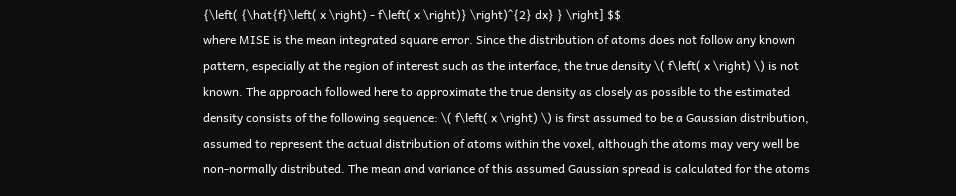{\left( {\hat{f}\left( x \right) - f\left( x \right)} \right)^{2} dx} } \right] $$
where MISE is the mean integrated square error. Since the distribution of atoms does not follow any known pattern, especially at the region of interest such as the interface, the true density \( f\left( x \right) \) is not known. The approach followed here to approximate the true density as closely as possible to the estimated density consists of the following sequence: \( f\left( x \right) \) is first assumed to be a Gaussian distribution, assumed to represent the actual distribution of atoms within the voxel, although the atoms may very well be non-normally distributed. The mean and variance of this assumed Gaussian spread is calculated for the atoms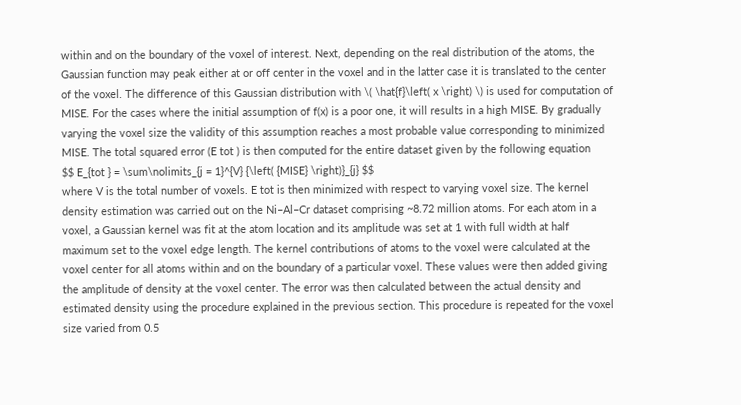within and on the boundary of the voxel of interest. Next, depending on the real distribution of the atoms, the Gaussian function may peak either at or off center in the voxel and in the latter case it is translated to the center of the voxel. The difference of this Gaussian distribution with \( \hat{f}\left( x \right) \) is used for computation of MISE. For the cases where the initial assumption of f(x) is a poor one, it will results in a high MISE. By gradually varying the voxel size the validity of this assumption reaches a most probable value corresponding to minimized MISE. The total squared error (E tot ) is then computed for the entire dataset given by the following equation
$$ E_{tot } = \sum\nolimits_{j = 1}^{V} {\left( {MISE} \right)}_{j} $$
where V is the total number of voxels. E tot is then minimized with respect to varying voxel size. The kernel density estimation was carried out on the Ni–Al–Cr dataset comprising ~8.72 million atoms. For each atom in a voxel, a Gaussian kernel was fit at the atom location and its amplitude was set at 1 with full width at half maximum set to the voxel edge length. The kernel contributions of atoms to the voxel were calculated at the voxel center for all atoms within and on the boundary of a particular voxel. These values were then added giving the amplitude of density at the voxel center. The error was then calculated between the actual density and estimated density using the procedure explained in the previous section. This procedure is repeated for the voxel size varied from 0.5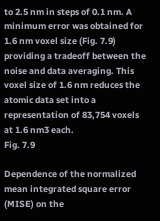to 2.5 nm in steps of 0.1 nm. A minimum error was obtained for 1.6 nm voxel size (Fig. 7.9) providing a tradeoff between the noise and data averaging. This voxel size of 1.6 nm reduces the atomic data set into a representation of 83,754 voxels at 1.6 nm3 each.
Fig. 7.9

Dependence of the normalized mean integrated square error (MISE) on the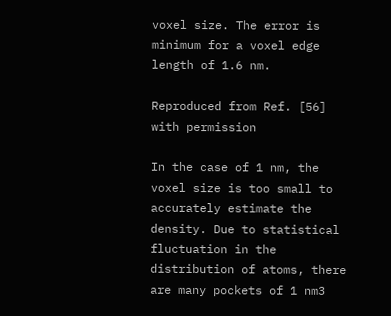voxel size. The error is minimum for a voxel edge length of 1.6 nm.

Reproduced from Ref. [56] with permission

In the case of 1 nm, the voxel size is too small to accurately estimate the density. Due to statistical fluctuation in the distribution of atoms, there are many pockets of 1 nm3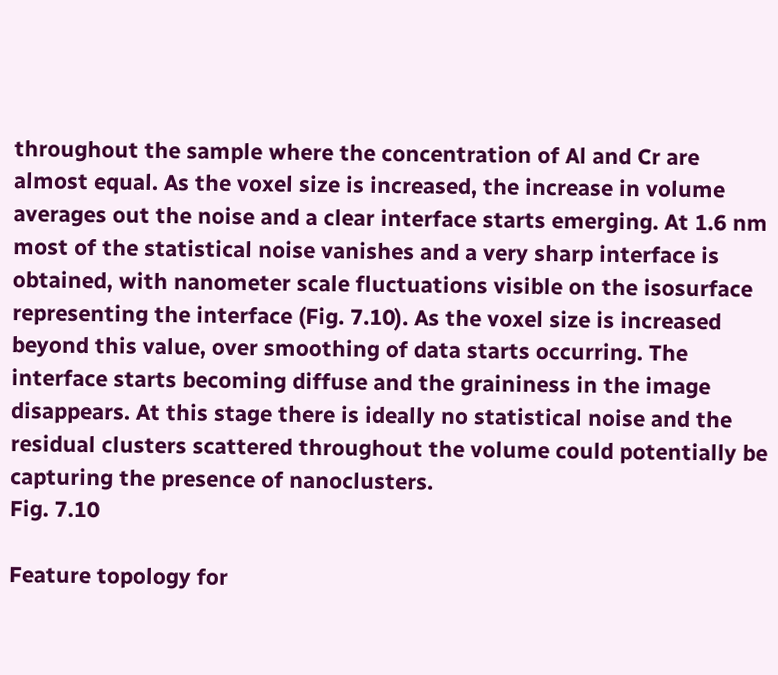throughout the sample where the concentration of Al and Cr are almost equal. As the voxel size is increased, the increase in volume averages out the noise and a clear interface starts emerging. At 1.6 nm most of the statistical noise vanishes and a very sharp interface is obtained, with nanometer scale fluctuations visible on the isosurface representing the interface (Fig. 7.10). As the voxel size is increased beyond this value, over smoothing of data starts occurring. The interface starts becoming diffuse and the graininess in the image disappears. At this stage there is ideally no statistical noise and the residual clusters scattered throughout the volume could potentially be capturing the presence of nanoclusters.
Fig. 7.10

Feature topology for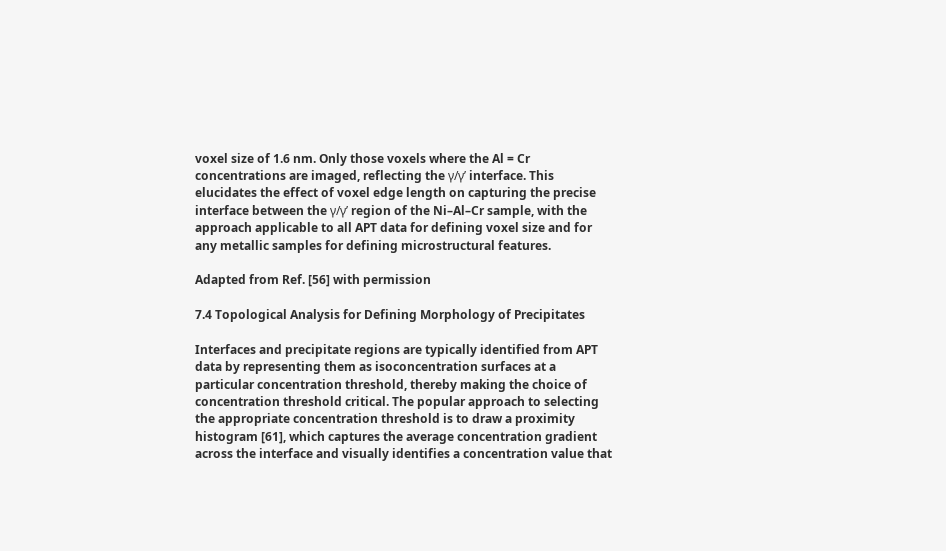voxel size of 1.6 nm. Only those voxels where the Al = Cr concentrations are imaged, reflecting the γ/γ’ interface. This elucidates the effect of voxel edge length on capturing the precise interface between the γ/γ’ region of the Ni–Al–Cr sample, with the approach applicable to all APT data for defining voxel size and for any metallic samples for defining microstructural features.

Adapted from Ref. [56] with permission

7.4 Topological Analysis for Defining Morphology of Precipitates

Interfaces and precipitate regions are typically identified from APT data by representing them as isoconcentration surfaces at a particular concentration threshold, thereby making the choice of concentration threshold critical. The popular approach to selecting the appropriate concentration threshold is to draw a proximity histogram [61], which captures the average concentration gradient across the interface and visually identifies a concentration value that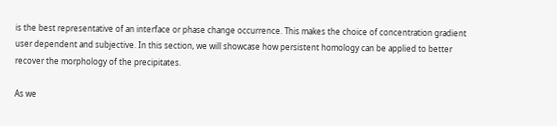is the best representative of an interface or phase change occurrence. This makes the choice of concentration gradient user dependent and subjective. In this section, we will showcase how persistent homology can be applied to better recover the morphology of the precipitates.

As we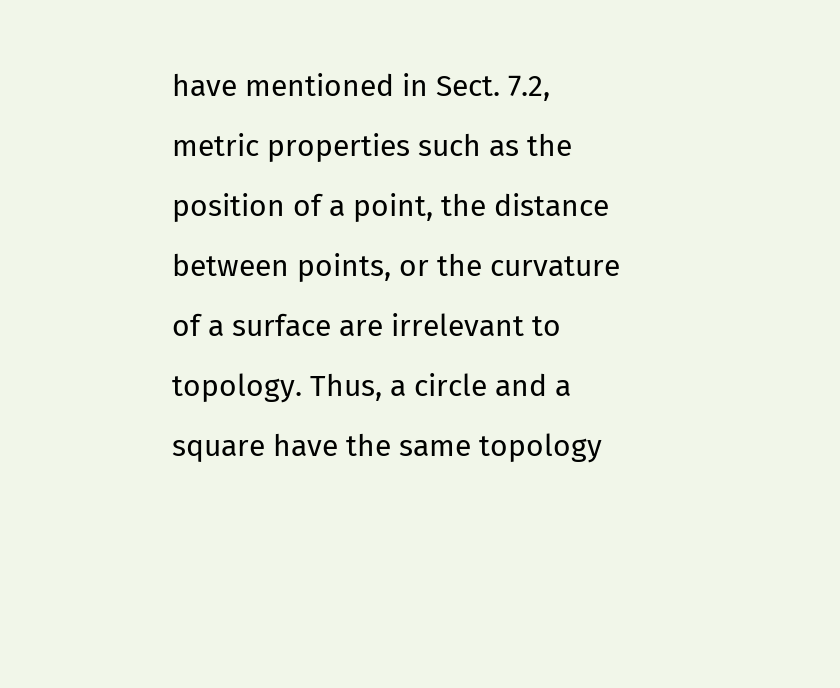have mentioned in Sect. 7.2, metric properties such as the position of a point, the distance between points, or the curvature of a surface are irrelevant to topology. Thus, a circle and a square have the same topology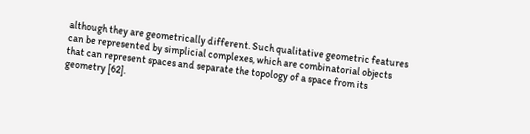although they are geometrically different. Such qualitative geometric features can be represented by simplicial complexes, which are combinatorial objects that can represent spaces and separate the topology of a space from its geometry [62].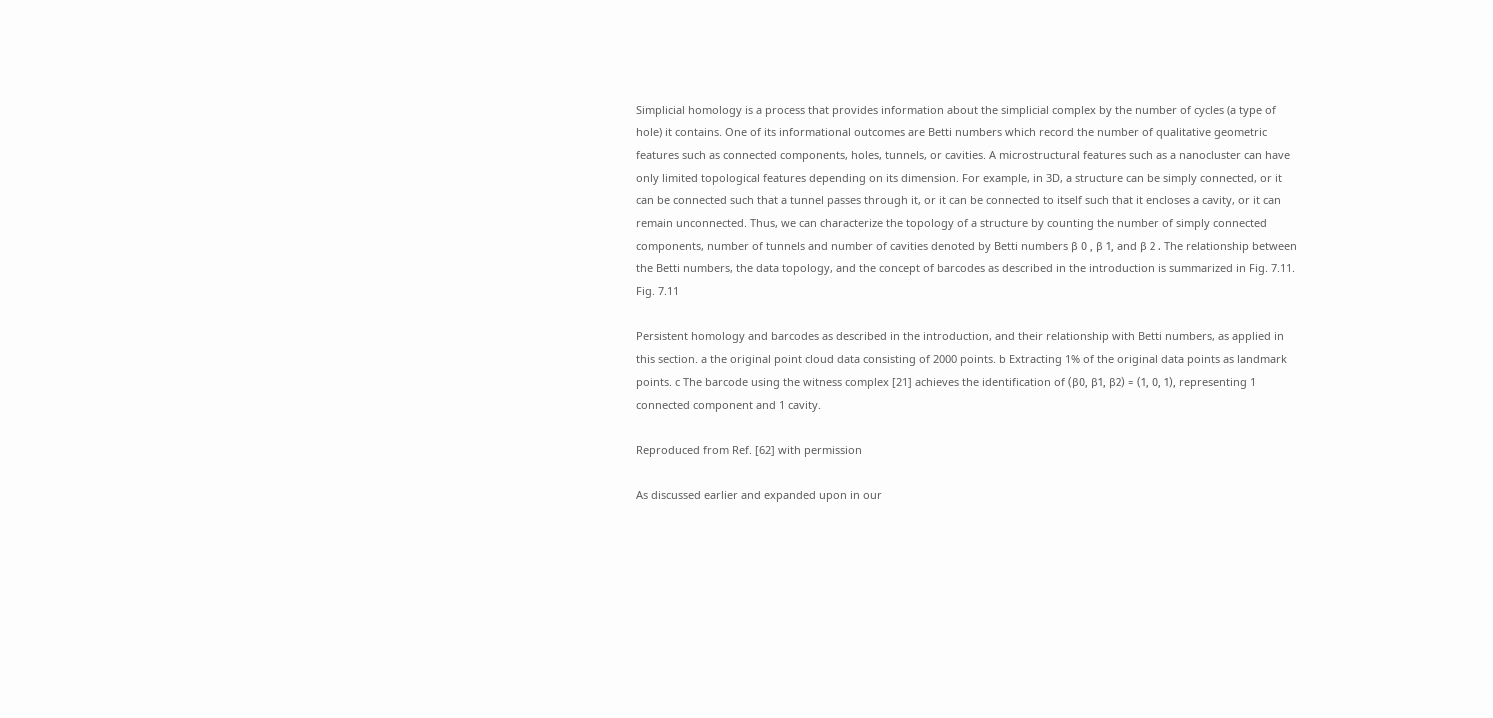Simplicial homology is a process that provides information about the simplicial complex by the number of cycles (a type of hole) it contains. One of its informational outcomes are Betti numbers which record the number of qualitative geometric features such as connected components, holes, tunnels, or cavities. A microstructural features such as a nanocluster can have only limited topological features depending on its dimension. For example, in 3D, a structure can be simply connected, or it can be connected such that a tunnel passes through it, or it can be connected to itself such that it encloses a cavity, or it can remain unconnected. Thus, we can characterize the topology of a structure by counting the number of simply connected components, number of tunnels and number of cavities denoted by Betti numbers β 0 , β 1, and β 2 . The relationship between the Betti numbers, the data topology, and the concept of barcodes as described in the introduction is summarized in Fig. 7.11.
Fig. 7.11

Persistent homology and barcodes as described in the introduction, and their relationship with Betti numbers, as applied in this section. a the original point cloud data consisting of 2000 points. b Extracting 1% of the original data points as landmark points. c The barcode using the witness complex [21] achieves the identification of (β0, β1, β2) = (1, 0, 1), representing 1 connected component and 1 cavity.

Reproduced from Ref. [62] with permission

As discussed earlier and expanded upon in our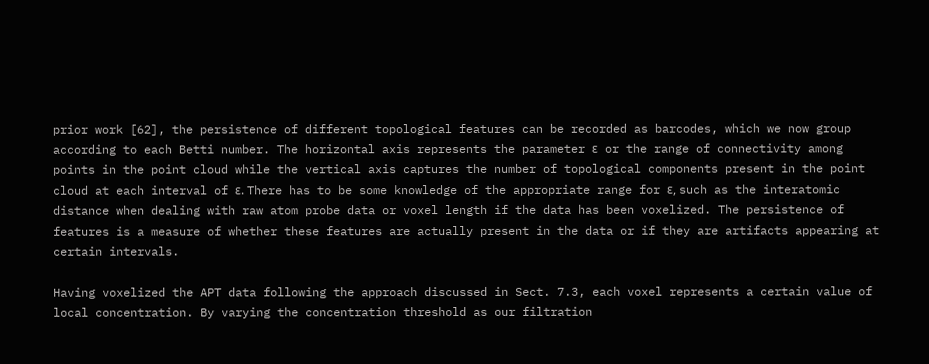prior work [62], the persistence of different topological features can be recorded as barcodes, which we now group according to each Betti number. The horizontal axis represents the parameter ɛ or the range of connectivity among points in the point cloud while the vertical axis captures the number of topological components present in the point cloud at each interval of ɛ. There has to be some knowledge of the appropriate range for ɛ, such as the interatomic distance when dealing with raw atom probe data or voxel length if the data has been voxelized. The persistence of features is a measure of whether these features are actually present in the data or if they are artifacts appearing at certain intervals.

Having voxelized the APT data following the approach discussed in Sect. 7.3, each voxel represents a certain value of local concentration. By varying the concentration threshold as our filtration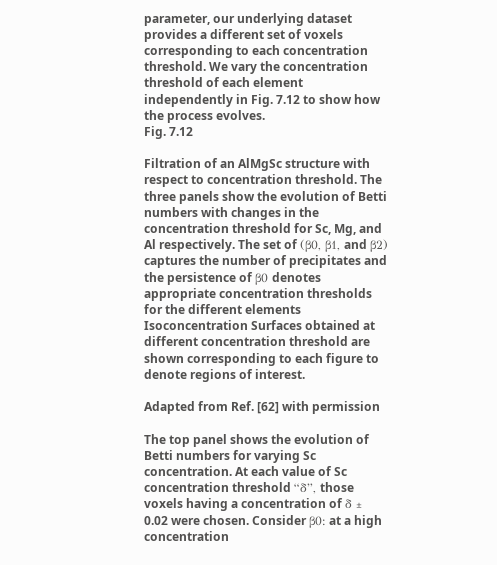parameter, our underlying dataset provides a different set of voxels corresponding to each concentration threshold. We vary the concentration threshold of each element independently in Fig. 7.12 to show how the process evolves.
Fig. 7.12

Filtration of an AlMgSc structure with respect to concentration threshold. The three panels show the evolution of Betti numbers with changes in the concentration threshold for Sc, Mg, and Al respectively. The set of (β0, β1, and β2) captures the number of precipitates and the persistence of β0 denotes appropriate concentration thresholds for the different elements Isoconcentration Surfaces obtained at different concentration threshold are shown corresponding to each figure to denote regions of interest.

Adapted from Ref. [62] with permission

The top panel shows the evolution of Betti numbers for varying Sc concentration. At each value of Sc concentration threshold “δ”, those voxels having a concentration of δ ± 0.02 were chosen. Consider β0: at a high concentration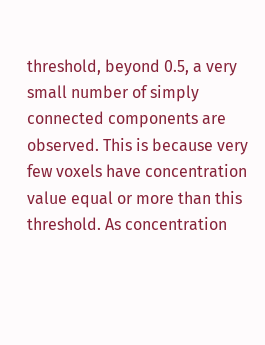threshold, beyond 0.5, a very small number of simply connected components are observed. This is because very few voxels have concentration value equal or more than this threshold. As concentration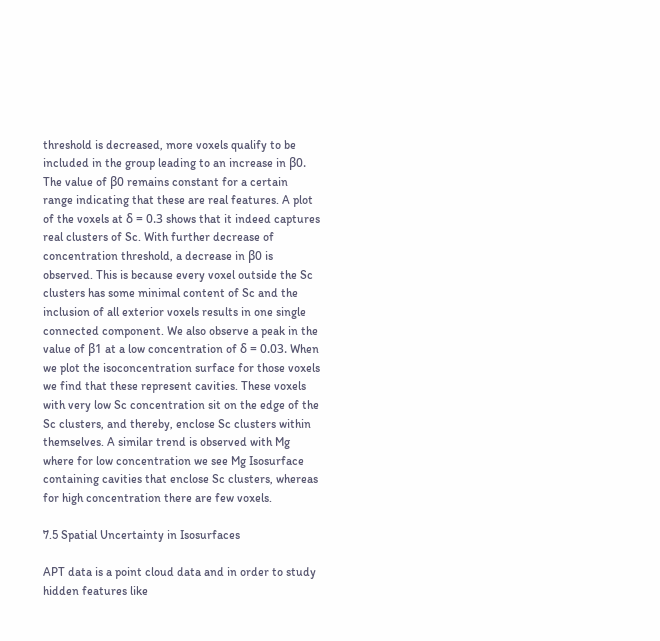threshold is decreased, more voxels qualify to be included in the group leading to an increase in β0. The value of β0 remains constant for a certain range indicating that these are real features. A plot of the voxels at δ = 0.3 shows that it indeed captures real clusters of Sc. With further decrease of concentration threshold, a decrease in β0 is observed. This is because every voxel outside the Sc clusters has some minimal content of Sc and the inclusion of all exterior voxels results in one single connected component. We also observe a peak in the value of β1 at a low concentration of δ = 0.03. When we plot the isoconcentration surface for those voxels we find that these represent cavities. These voxels with very low Sc concentration sit on the edge of the Sc clusters, and thereby, enclose Sc clusters within themselves. A similar trend is observed with Mg where for low concentration we see Mg Isosurface containing cavities that enclose Sc clusters, whereas for high concentration there are few voxels.

7.5 Spatial Uncertainty in Isosurfaces

APT data is a point cloud data and in order to study hidden features like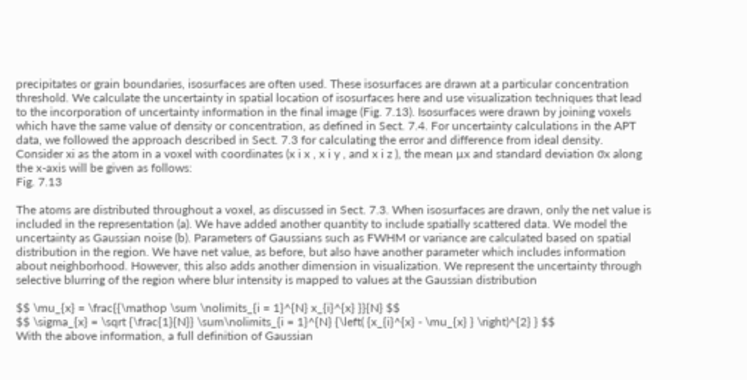precipitates or grain boundaries, isosurfaces are often used. These isosurfaces are drawn at a particular concentration threshold. We calculate the uncertainty in spatial location of isosurfaces here and use visualization techniques that lead to the incorporation of uncertainty information in the final image (Fig. 7.13). Isosurfaces were drawn by joining voxels which have the same value of density or concentration, as defined in Sect. 7.4. For uncertainty calculations in the APT data, we followed the approach described in Sect. 7.3 for calculating the error and difference from ideal density. Consider xi as the atom in a voxel with coordinates (x i x , x i y , and x i z ), the mean µx and standard deviation σx along the x-axis will be given as follows:
Fig. 7.13

The atoms are distributed throughout a voxel, as discussed in Sect. 7.3. When isosurfaces are drawn, only the net value is included in the representation (a). We have added another quantity to include spatially scattered data. We model the uncertainty as Gaussian noise (b). Parameters of Gaussians such as FWHM or variance are calculated based on spatial distribution in the region. We have net value, as before, but also have another parameter which includes information about neighborhood. However, this also adds another dimension in visualization. We represent the uncertainty through selective blurring of the region where blur intensity is mapped to values at the Gaussian distribution

$$ \mu_{x} = \frac{{\mathop \sum \nolimits_{i = 1}^{N} x_{i}^{x} }}{N} $$
$$ \sigma_{x} = \sqrt {\frac{1}{N}} \sum\nolimits_{i = 1}^{N} {\left( {x_{i}^{x} - \mu_{x} } \right)^{2} } $$
With the above information, a full definition of Gaussian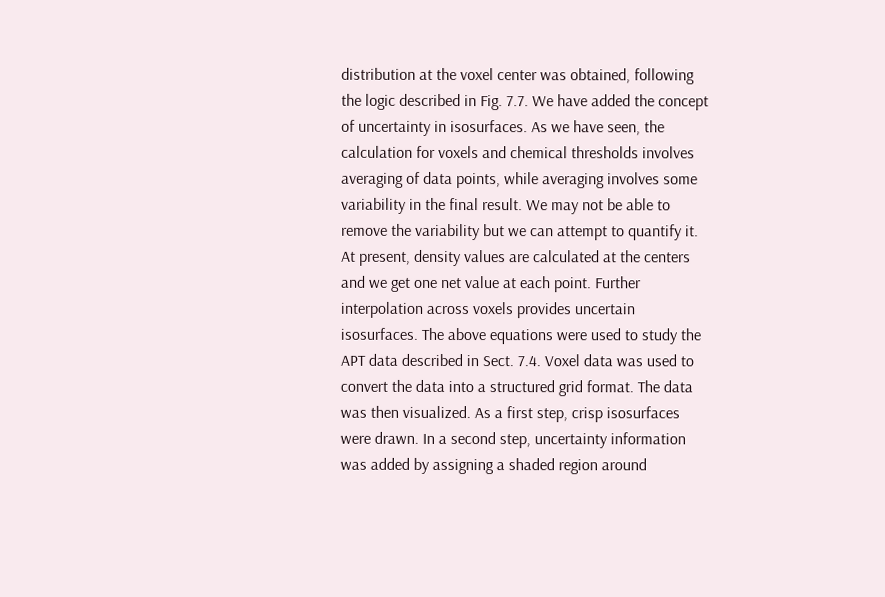distribution at the voxel center was obtained, following the logic described in Fig. 7.7. We have added the concept of uncertainty in isosurfaces. As we have seen, the calculation for voxels and chemical thresholds involves averaging of data points, while averaging involves some variability in the final result. We may not be able to remove the variability but we can attempt to quantify it. At present, density values are calculated at the centers and we get one net value at each point. Further interpolation across voxels provides uncertain isosurfaces. The above equations were used to study the APT data described in Sect. 7.4. Voxel data was used to convert the data into a structured grid format. The data was then visualized. As a first step, crisp isosurfaces were drawn. In a second step, uncertainty information was added by assigning a shaded region around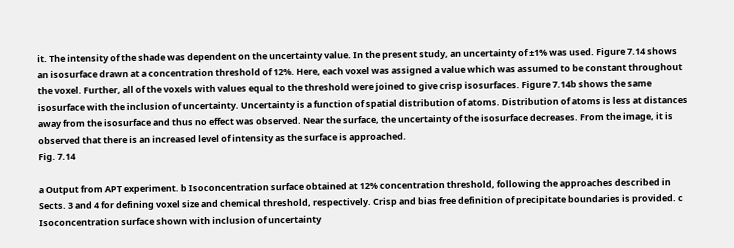it. The intensity of the shade was dependent on the uncertainty value. In the present study, an uncertainty of ±1% was used. Figure 7.14 shows an isosurface drawn at a concentration threshold of 12%. Here, each voxel was assigned a value which was assumed to be constant throughout the voxel. Further, all of the voxels with values equal to the threshold were joined to give crisp isosurfaces. Figure 7.14b shows the same isosurface with the inclusion of uncertainty. Uncertainty is a function of spatial distribution of atoms. Distribution of atoms is less at distances away from the isosurface and thus no effect was observed. Near the surface, the uncertainty of the isosurface decreases. From the image, it is observed that there is an increased level of intensity as the surface is approached.
Fig. 7.14

a Output from APT experiment. b Isoconcentration surface obtained at 12% concentration threshold, following the approaches described in Sects. 3 and 4 for defining voxel size and chemical threshold, respectively. Crisp and bias free definition of precipitate boundaries is provided. c Isoconcentration surface shown with inclusion of uncertainty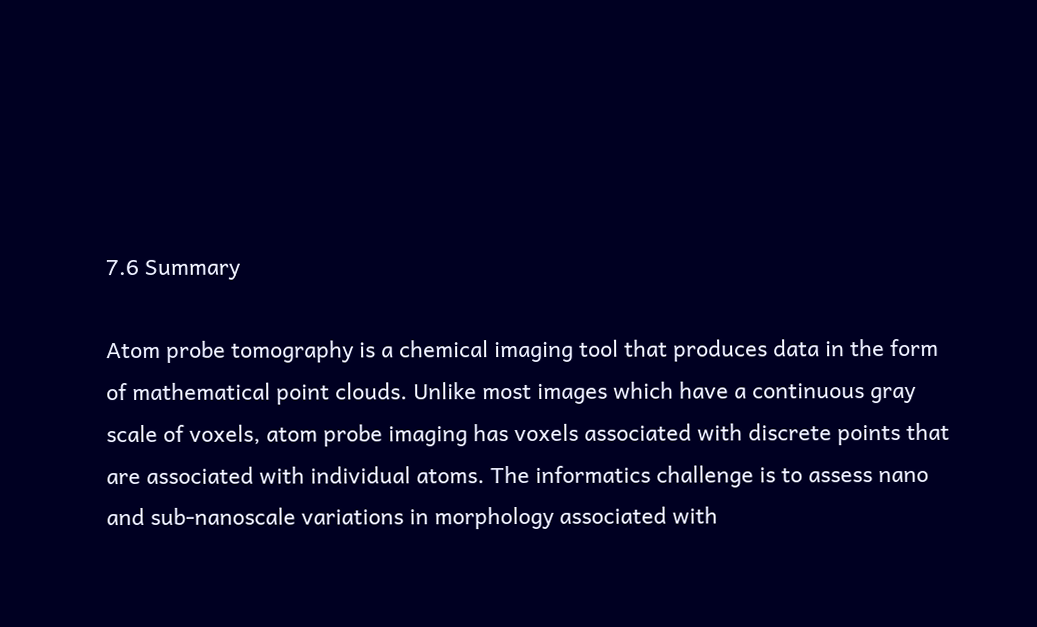7.6 Summary

Atom probe tomography is a chemical imaging tool that produces data in the form of mathematical point clouds. Unlike most images which have a continuous gray scale of voxels, atom probe imaging has voxels associated with discrete points that are associated with individual atoms. The informatics challenge is to assess nano and sub-nanoscale variations in morphology associated with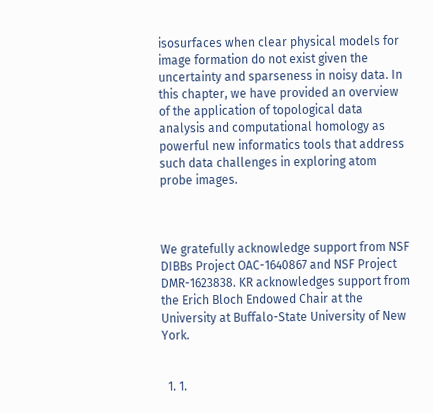isosurfaces when clear physical models for image formation do not exist given the uncertainty and sparseness in noisy data. In this chapter, we have provided an overview of the application of topological data analysis and computational homology as powerful new informatics tools that address such data challenges in exploring atom probe images.



We gratefully acknowledge support from NSF DIBBs Project OAC-1640867 and NSF Project DMR-1623838. KR acknowledges support from the Erich Bloch Endowed Chair at the University at Buffalo-State University of New York.


  1. 1.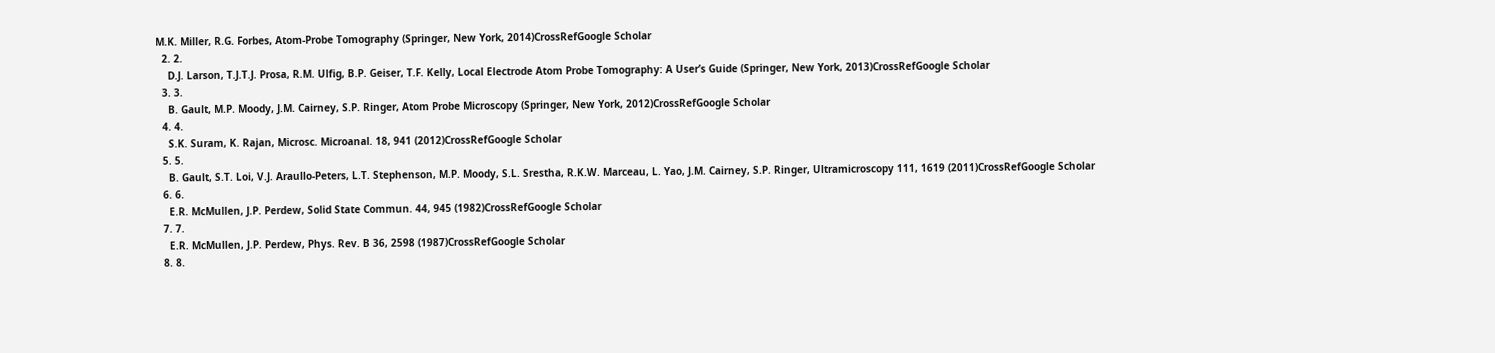M.K. Miller, R.G. Forbes, Atom-Probe Tomography (Springer, New York, 2014)CrossRefGoogle Scholar
  2. 2.
    D.J. Larson, T.J.T.J. Prosa, R.M. Ulfig, B.P. Geiser, T.F. Kelly, Local Electrode Atom Probe Tomography: A User’s Guide (Springer, New York, 2013)CrossRefGoogle Scholar
  3. 3.
    B. Gault, M.P. Moody, J.M. Cairney, S.P. Ringer, Atom Probe Microscopy (Springer, New York, 2012)CrossRefGoogle Scholar
  4. 4.
    S.K. Suram, K. Rajan, Microsc. Microanal. 18, 941 (2012)CrossRefGoogle Scholar
  5. 5.
    B. Gault, S.T. Loi, V.J. Araullo-Peters, L.T. Stephenson, M.P. Moody, S.L. Srestha, R.K.W. Marceau, L. Yao, J.M. Cairney, S.P. Ringer, Ultramicroscopy 111, 1619 (2011)CrossRefGoogle Scholar
  6. 6.
    E.R. McMullen, J.P. Perdew, Solid State Commun. 44, 945 (1982)CrossRefGoogle Scholar
  7. 7.
    E.R. McMullen, J.P. Perdew, Phys. Rev. B 36, 2598 (1987)CrossRefGoogle Scholar
  8. 8.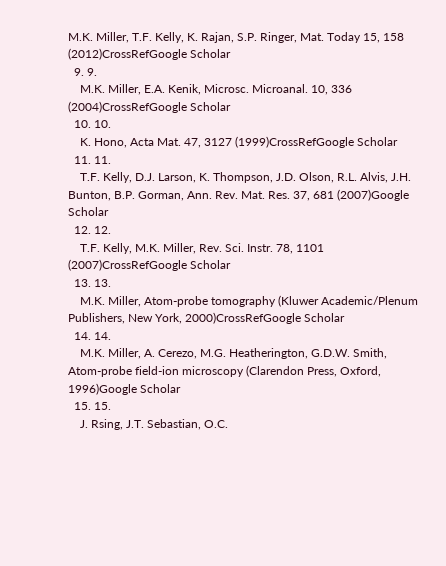M.K. Miller, T.F. Kelly, K. Rajan, S.P. Ringer, Mat. Today 15, 158 (2012)CrossRefGoogle Scholar
  9. 9.
    M.K. Miller, E.A. Kenik, Microsc. Microanal. 10, 336 (2004)CrossRefGoogle Scholar
  10. 10.
    K. Hono, Acta Mat. 47, 3127 (1999)CrossRefGoogle Scholar
  11. 11.
    T.F. Kelly, D.J. Larson, K. Thompson, J.D. Olson, R.L. Alvis, J.H. Bunton, B.P. Gorman, Ann. Rev. Mat. Res. 37, 681 (2007)Google Scholar
  12. 12.
    T.F. Kelly, M.K. Miller, Rev. Sci. Instr. 78, 1101 (2007)CrossRefGoogle Scholar
  13. 13.
    M.K. Miller, Atom-probe tomography (Kluwer Academic/Plenum Publishers, New York, 2000)CrossRefGoogle Scholar
  14. 14.
    M.K. Miller, A. Cerezo, M.G. Heatherington, G.D.W. Smith, Atom-probe field-ion microscopy (Clarendon Press, Oxford, 1996)Google Scholar
  15. 15.
    J. Rsing, J.T. Sebastian, O.C.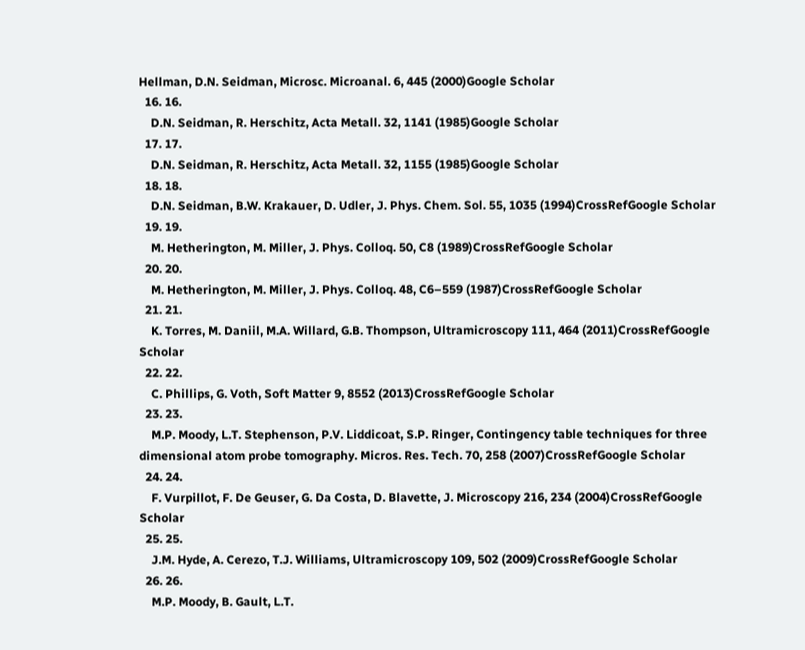Hellman, D.N. Seidman, Microsc. Microanal. 6, 445 (2000)Google Scholar
  16. 16.
    D.N. Seidman, R. Herschitz, Acta Metall. 32, 1141 (1985)Google Scholar
  17. 17.
    D.N. Seidman, R. Herschitz, Acta Metall. 32, 1155 (1985)Google Scholar
  18. 18.
    D.N. Seidman, B.W. Krakauer, D. Udler, J. Phys. Chem. Sol. 55, 1035 (1994)CrossRefGoogle Scholar
  19. 19.
    M. Hetherington, M. Miller, J. Phys. Colloq. 50, C8 (1989)CrossRefGoogle Scholar
  20. 20.
    M. Hetherington, M. Miller, J. Phys. Colloq. 48, C6–559 (1987)CrossRefGoogle Scholar
  21. 21.
    K. Torres, M. Daniil, M.A. Willard, G.B. Thompson, Ultramicroscopy 111, 464 (2011)CrossRefGoogle Scholar
  22. 22.
    C. Phillips, G. Voth, Soft Matter 9, 8552 (2013)CrossRefGoogle Scholar
  23. 23.
    M.P. Moody, L.T. Stephenson, P.V. Liddicoat, S.P. Ringer, Contingency table techniques for three dimensional atom probe tomography. Micros. Res. Tech. 70, 258 (2007)CrossRefGoogle Scholar
  24. 24.
    F. Vurpillot, F. De Geuser, G. Da Costa, D. Blavette, J. Microscopy 216, 234 (2004)CrossRefGoogle Scholar
  25. 25.
    J.M. Hyde, A. Cerezo, T.J. Williams, Ultramicroscopy 109, 502 (2009)CrossRefGoogle Scholar
  26. 26.
    M.P. Moody, B. Gault, L.T.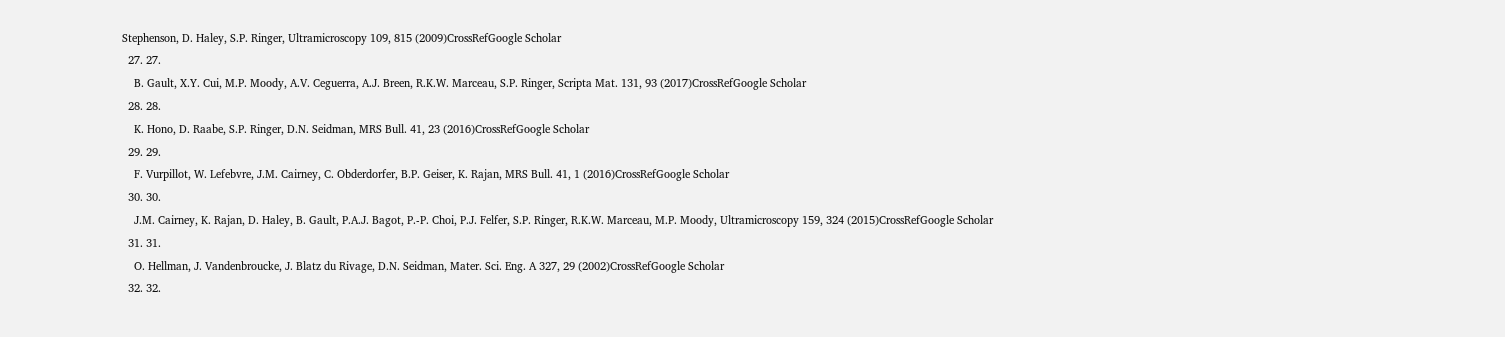Stephenson, D. Haley, S.P. Ringer, Ultramicroscopy 109, 815 (2009)CrossRefGoogle Scholar
  27. 27.
    B. Gault, X.Y. Cui, M.P. Moody, A.V. Ceguerra, A.J. Breen, R.K.W. Marceau, S.P. Ringer, Scripta Mat. 131, 93 (2017)CrossRefGoogle Scholar
  28. 28.
    K. Hono, D. Raabe, S.P. Ringer, D.N. Seidman, MRS Bull. 41, 23 (2016)CrossRefGoogle Scholar
  29. 29.
    F. Vurpillot, W. Lefebvre, J.M. Cairney, C. Obderdorfer, B.P. Geiser, K. Rajan, MRS Bull. 41, 1 (2016)CrossRefGoogle Scholar
  30. 30.
    J.M. Cairney, K. Rajan, D. Haley, B. Gault, P.A.J. Bagot, P.-P. Choi, P.J. Felfer, S.P. Ringer, R.K.W. Marceau, M.P. Moody, Ultramicroscopy 159, 324 (2015)CrossRefGoogle Scholar
  31. 31.
    O. Hellman, J. Vandenbroucke, J. Blatz du Rivage, D.N. Seidman, Mater. Sci. Eng. A 327, 29 (2002)CrossRefGoogle Scholar
  32. 32.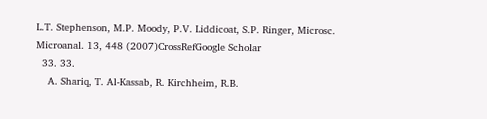L.T. Stephenson, M.P. Moody, P.V. Liddicoat, S.P. Ringer, Microsc. Microanal. 13, 448 (2007)CrossRefGoogle Scholar
  33. 33.
    A. Shariq, T. Al-Kassab, R. Kirchheim, R.B.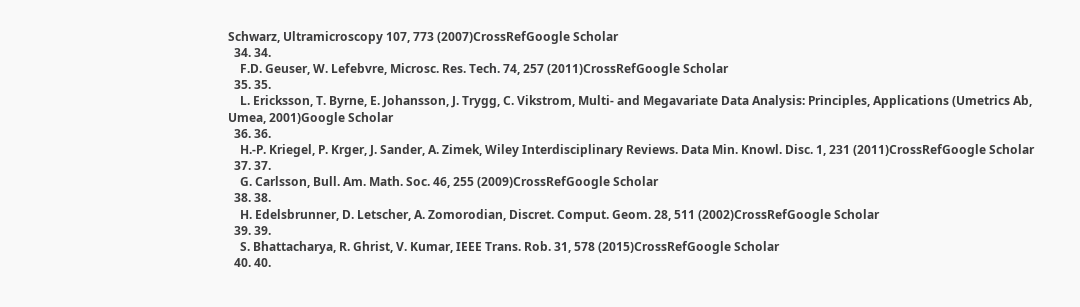Schwarz, Ultramicroscopy 107, 773 (2007)CrossRefGoogle Scholar
  34. 34.
    F.D. Geuser, W. Lefebvre, Microsc. Res. Tech. 74, 257 (2011)CrossRefGoogle Scholar
  35. 35.
    L. Ericksson, T. Byrne, E. Johansson, J. Trygg, C. Vikstrom, Multi- and Megavariate Data Analysis: Principles, Applications (Umetrics Ab, Umea, 2001)Google Scholar
  36. 36.
    H.-P. Kriegel, P. Krger, J. Sander, A. Zimek, Wiley Interdisciplinary Reviews. Data Min. Knowl. Disc. 1, 231 (2011)CrossRefGoogle Scholar
  37. 37.
    G. Carlsson, Bull. Am. Math. Soc. 46, 255 (2009)CrossRefGoogle Scholar
  38. 38.
    H. Edelsbrunner, D. Letscher, A. Zomorodian, Discret. Comput. Geom. 28, 511 (2002)CrossRefGoogle Scholar
  39. 39.
    S. Bhattacharya, R. Ghrist, V. Kumar, IEEE Trans. Rob. 31, 578 (2015)CrossRefGoogle Scholar
  40. 40.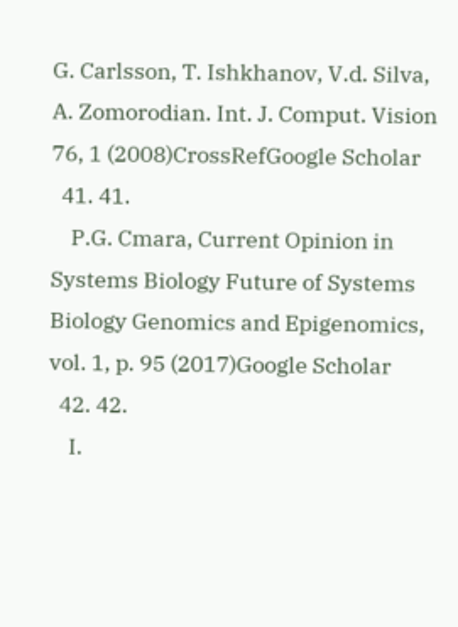G. Carlsson, T. Ishkhanov, V.d. Silva, A. Zomorodian. Int. J. Comput. Vision 76, 1 (2008)CrossRefGoogle Scholar
  41. 41.
    P.G. Cmara, Current Opinion in Systems Biology Future of Systems Biology Genomics and Epigenomics, vol. 1, p. 95 (2017)Google Scholar
  42. 42.
    I.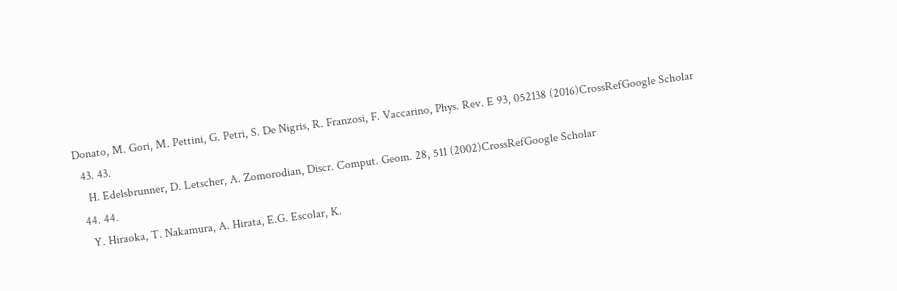Donato, M. Gori, M. Pettini, G. Petri, S. De Nigris, R. Franzosi, F. Vaccarino, Phys. Rev. E 93, 052138 (2016)CrossRefGoogle Scholar
  43. 43.
    H. Edelsbrunner, D. Letscher, A. Zomorodian, Discr. Comput. Geom. 28, 511 (2002)CrossRefGoogle Scholar
  44. 44.
    Y. Hiraoka, T. Nakamura, A. Hirata, E.G. Escolar, K.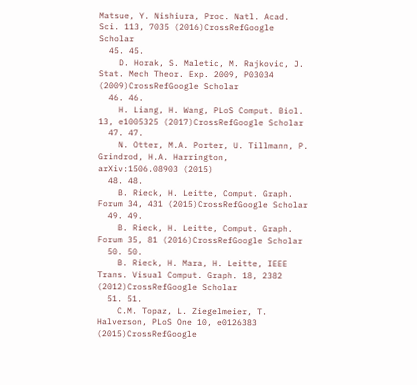Matsue, Y. Nishiura, Proc. Natl. Acad. Sci. 113, 7035 (2016)CrossRefGoogle Scholar
  45. 45.
    D. Horak, S. Maletic, M. Rajkovic, J. Stat. Mech Theor. Exp. 2009, P03034 (2009)CrossRefGoogle Scholar
  46. 46.
    H. Liang, H. Wang, PLoS Comput. Biol. 13, e1005325 (2017)CrossRefGoogle Scholar
  47. 47.
    N. Otter, M.A. Porter, U. Tillmann, P. Grindrod, H.A. Harrington, arXiv:1506.08903 (2015)
  48. 48.
    B. Rieck, H. Leitte, Comput. Graph. Forum 34, 431 (2015)CrossRefGoogle Scholar
  49. 49.
    B. Rieck, H. Leitte, Comput. Graph. Forum 35, 81 (2016)CrossRefGoogle Scholar
  50. 50.
    B. Rieck, H. Mara, H. Leitte, IEEE Trans. Visual Comput. Graph. 18, 2382 (2012)CrossRefGoogle Scholar
  51. 51.
    C.M. Topaz, L. Ziegelmeier, T. Halverson, PLoS One 10, e0126383 (2015)CrossRefGoogle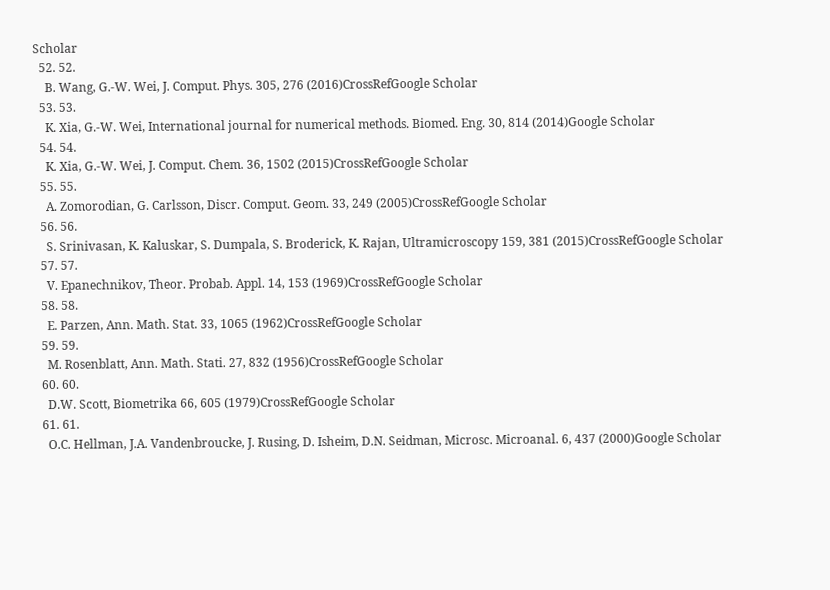Scholar
  52. 52.
    B. Wang, G.-W. Wei, J. Comput. Phys. 305, 276 (2016)CrossRefGoogle Scholar
  53. 53.
    K. Xia, G.-W. Wei, International journal for numerical methods. Biomed. Eng. 30, 814 (2014)Google Scholar
  54. 54.
    K. Xia, G.-W. Wei, J. Comput. Chem. 36, 1502 (2015)CrossRefGoogle Scholar
  55. 55.
    A. Zomorodian, G. Carlsson, Discr. Comput. Geom. 33, 249 (2005)CrossRefGoogle Scholar
  56. 56.
    S. Srinivasan, K. Kaluskar, S. Dumpala, S. Broderick, K. Rajan, Ultramicroscopy 159, 381 (2015)CrossRefGoogle Scholar
  57. 57.
    V. Epanechnikov, Theor. Probab. Appl. 14, 153 (1969)CrossRefGoogle Scholar
  58. 58.
    E. Parzen, Ann. Math. Stat. 33, 1065 (1962)CrossRefGoogle Scholar
  59. 59.
    M. Rosenblatt, Ann. Math. Stati. 27, 832 (1956)CrossRefGoogle Scholar
  60. 60.
    D.W. Scott, Biometrika 66, 605 (1979)CrossRefGoogle Scholar
  61. 61.
    O.C. Hellman, J.A. Vandenbroucke, J. Rusing, D. Isheim, D.N. Seidman, Microsc. Microanal. 6, 437 (2000)Google Scholar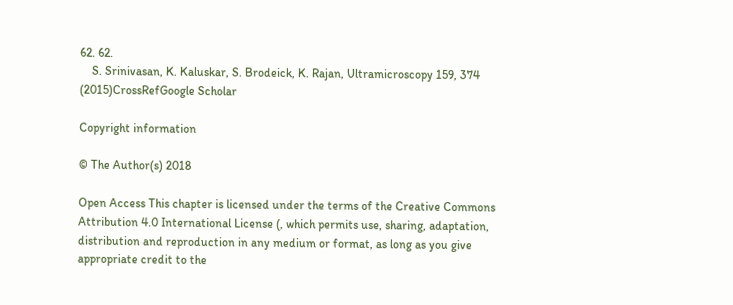62. 62.
    S. Srinivasan, K. Kaluskar, S. Brodeick, K. Rajan, Ultramicroscopy 159, 374 (2015)CrossRefGoogle Scholar

Copyright information

© The Author(s) 2018

Open Access This chapter is licensed under the terms of the Creative Commons Attribution 4.0 International License (, which permits use, sharing, adaptation, distribution and reproduction in any medium or format, as long as you give appropriate credit to the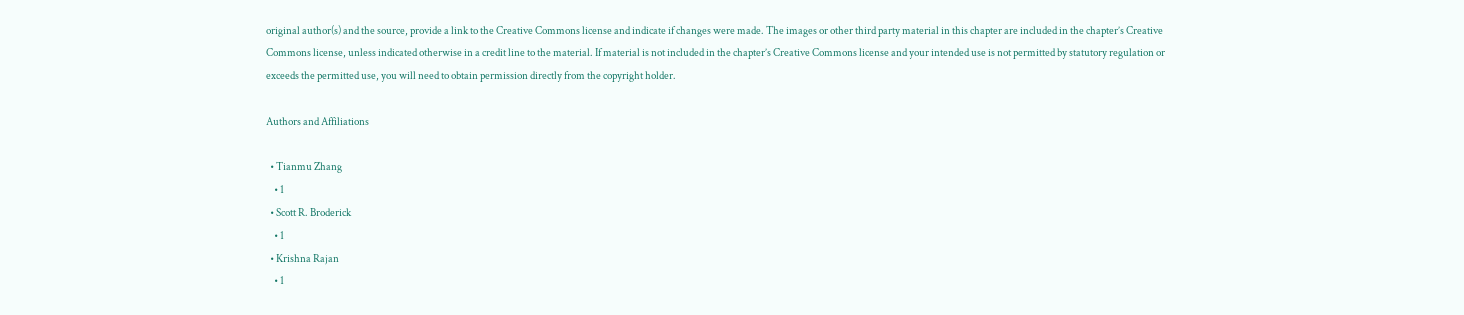original author(s) and the source, provide a link to the Creative Commons license and indicate if changes were made. The images or other third party material in this chapter are included in the chapter’s Creative Commons license, unless indicated otherwise in a credit line to the material. If material is not included in the chapter’s Creative Commons license and your intended use is not permitted by statutory regulation or exceeds the permitted use, you will need to obtain permission directly from the copyright holder.

Authors and Affiliations

  • Tianmu Zhang
    • 1
  • Scott R. Broderick
    • 1
  • Krishna Rajan
    • 1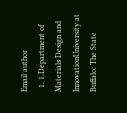Email author
  1. 1.Department of Materials Design and InnovationUniversity at Buffalo: The State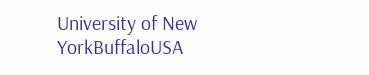University of New YorkBuffaloUSA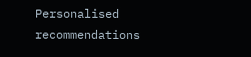Personalised recommendations